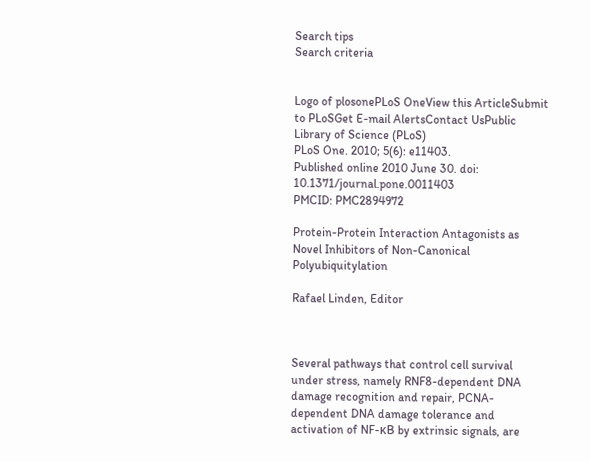Search tips
Search criteria


Logo of plosonePLoS OneView this ArticleSubmit to PLoSGet E-mail AlertsContact UsPublic Library of Science (PLoS)
PLoS One. 2010; 5(6): e11403.
Published online 2010 June 30. doi:  10.1371/journal.pone.0011403
PMCID: PMC2894972

Protein-Protein Interaction Antagonists as Novel Inhibitors of Non-Canonical Polyubiquitylation

Rafael Linden, Editor



Several pathways that control cell survival under stress, namely RNF8-dependent DNA damage recognition and repair, PCNA-dependent DNA damage tolerance and activation of NF-κB by extrinsic signals, are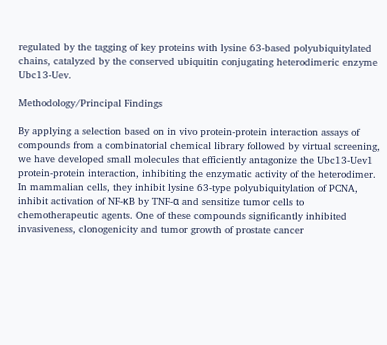regulated by the tagging of key proteins with lysine 63-based polyubiquitylated chains, catalyzed by the conserved ubiquitin conjugating heterodimeric enzyme Ubc13-Uev.

Methodology/Principal Findings

By applying a selection based on in vivo protein-protein interaction assays of compounds from a combinatorial chemical library followed by virtual screening, we have developed small molecules that efficiently antagonize the Ubc13-Uev1 protein-protein interaction, inhibiting the enzymatic activity of the heterodimer. In mammalian cells, they inhibit lysine 63-type polyubiquitylation of PCNA, inhibit activation of NF-κB by TNF-α and sensitize tumor cells to chemotherapeutic agents. One of these compounds significantly inhibited invasiveness, clonogenicity and tumor growth of prostate cancer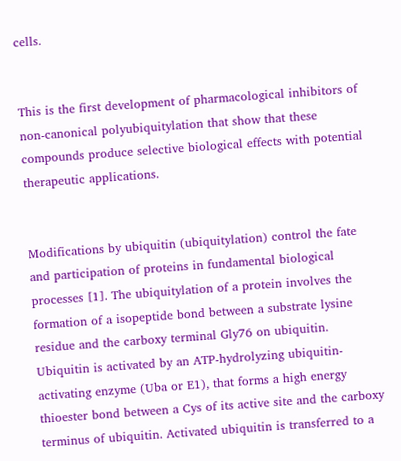cells.


This is the first development of pharmacological inhibitors of non-canonical polyubiquitylation that show that these compounds produce selective biological effects with potential therapeutic applications.


Modifications by ubiquitin (ubiquitylation) control the fate and participation of proteins in fundamental biological processes [1]. The ubiquitylation of a protein involves the formation of a isopeptide bond between a substrate lysine residue and the carboxy terminal Gly76 on ubiquitin. Ubiquitin is activated by an ATP-hydrolyzing ubiquitin-activating enzyme (Uba or E1), that forms a high energy thioester bond between a Cys of its active site and the carboxy terminus of ubiquitin. Activated ubiquitin is transferred to a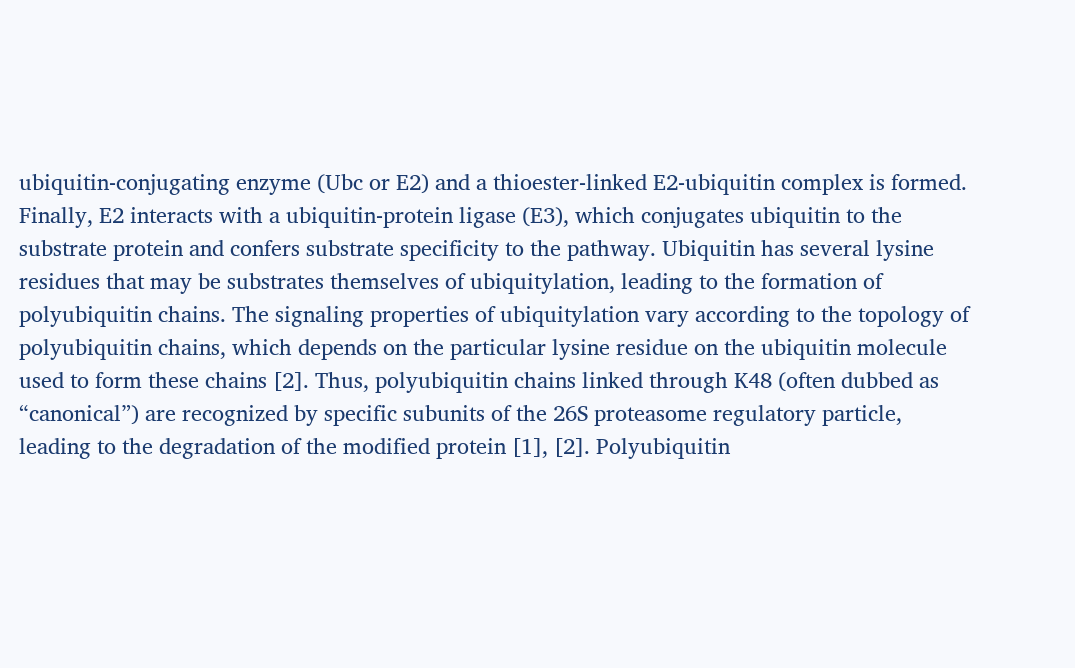ubiquitin-conjugating enzyme (Ubc or E2) and a thioester-linked E2-ubiquitin complex is formed. Finally, E2 interacts with a ubiquitin-protein ligase (E3), which conjugates ubiquitin to the substrate protein and confers substrate specificity to the pathway. Ubiquitin has several lysine residues that may be substrates themselves of ubiquitylation, leading to the formation of polyubiquitin chains. The signaling properties of ubiquitylation vary according to the topology of polyubiquitin chains, which depends on the particular lysine residue on the ubiquitin molecule used to form these chains [2]. Thus, polyubiquitin chains linked through K48 (often dubbed as “canonical”) are recognized by specific subunits of the 26S proteasome regulatory particle, leading to the degradation of the modified protein [1], [2]. Polyubiquitin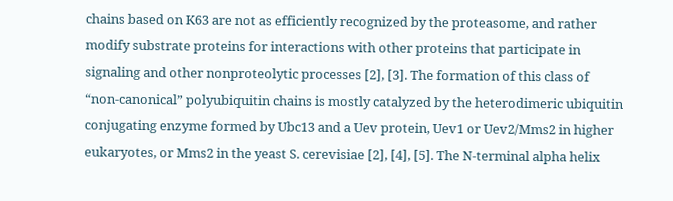chains based on K63 are not as efficiently recognized by the proteasome, and rather modify substrate proteins for interactions with other proteins that participate in signaling and other nonproteolytic processes [2], [3]. The formation of this class of “non-canonical” polyubiquitin chains is mostly catalyzed by the heterodimeric ubiquitin conjugating enzyme formed by Ubc13 and a Uev protein, Uev1 or Uev2/Mms2 in higher eukaryotes, or Mms2 in the yeast S. cerevisiae [2], [4], [5]. The N-terminal alpha helix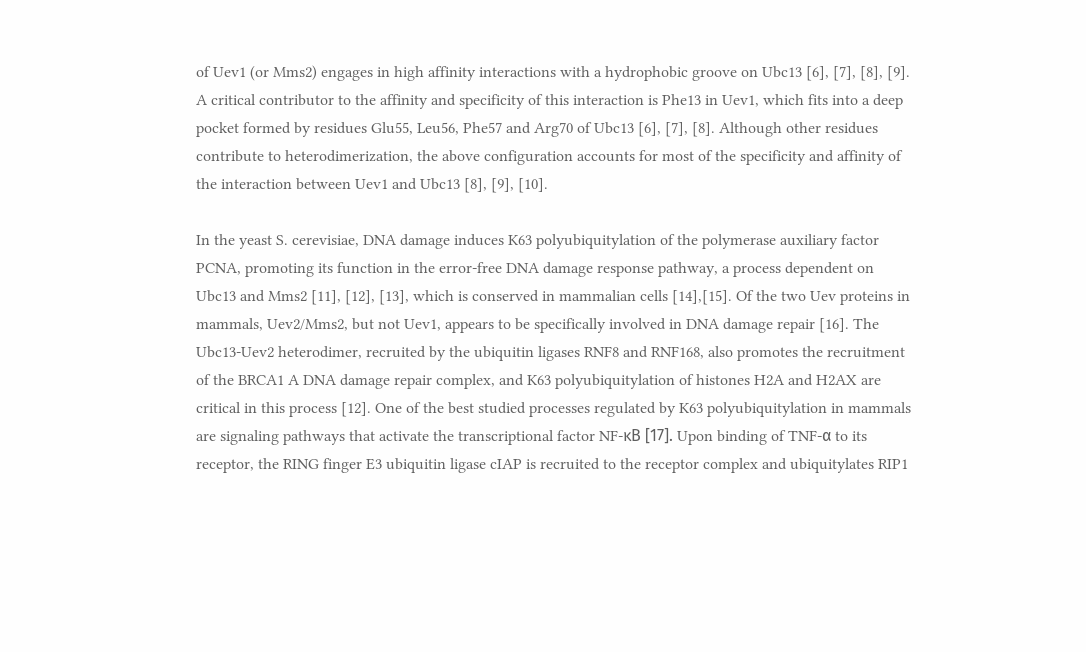of Uev1 (or Mms2) engages in high affinity interactions with a hydrophobic groove on Ubc13 [6], [7], [8], [9]. A critical contributor to the affinity and specificity of this interaction is Phe13 in Uev1, which fits into a deep pocket formed by residues Glu55, Leu56, Phe57 and Arg70 of Ubc13 [6], [7], [8]. Although other residues contribute to heterodimerization, the above configuration accounts for most of the specificity and affinity of the interaction between Uev1 and Ubc13 [8], [9], [10].

In the yeast S. cerevisiae, DNA damage induces K63 polyubiquitylation of the polymerase auxiliary factor PCNA, promoting its function in the error-free DNA damage response pathway, a process dependent on Ubc13 and Mms2 [11], [12], [13], which is conserved in mammalian cells [14],[15]. Of the two Uev proteins in mammals, Uev2/Mms2, but not Uev1, appears to be specifically involved in DNA damage repair [16]. The Ubc13-Uev2 heterodimer, recruited by the ubiquitin ligases RNF8 and RNF168, also promotes the recruitment of the BRCA1 A DNA damage repair complex, and K63 polyubiquitylation of histones H2A and H2AX are critical in this process [12]. One of the best studied processes regulated by K63 polyubiquitylation in mammals are signaling pathways that activate the transcriptional factor NF-κB [17]. Upon binding of TNF-α to its receptor, the RING finger E3 ubiquitin ligase cIAP is recruited to the receptor complex and ubiquitylates RIP1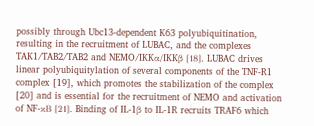possibly through Ubc13-dependent K63 polyubiquitination, resulting in the recruitment of LUBAC, and the complexes TAK1/TAB2/TAB2 and NEMO/IKKα/IKKβ [18]. LUBAC drives linear polyubiquitylation of several components of the TNF-R1 complex [19], which promotes the stabilization of the complex [20] and is essential for the recruitment of NEMO and activation of NF-κB [21]. Binding of IL-1β to IL-1R recruits TRAF6 which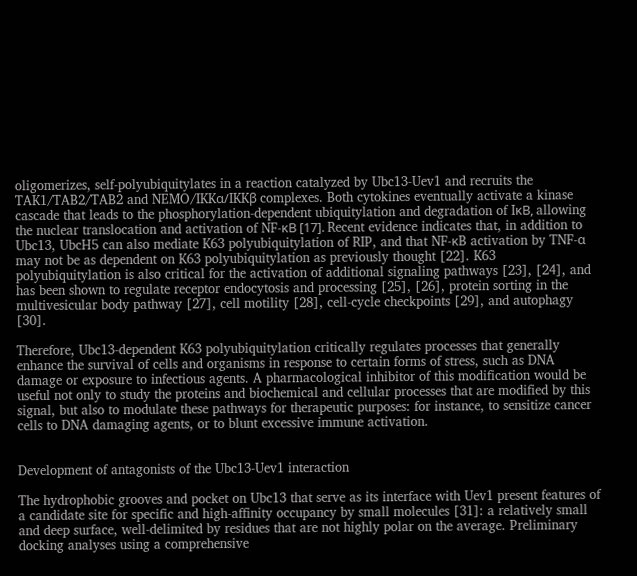oligomerizes, self-polyubiquitylates in a reaction catalyzed by Ubc13-Uev1 and recruits the TAK1/TAB2/TAB2 and NEMO/IKKα/IKKβ complexes. Both cytokines eventually activate a kinase cascade that leads to the phosphorylation-dependent ubiquitylation and degradation of IκB, allowing the nuclear translocation and activation of NF-κB [17]. Recent evidence indicates that, in addition to Ubc13, UbcH5 can also mediate K63 polyubiquitylation of RIP, and that NF-κB activation by TNF-α may not be as dependent on K63 polyubiquitylation as previously thought [22]. K63 polyubiquitylation is also critical for the activation of additional signaling pathways [23], [24], and has been shown to regulate receptor endocytosis and processing [25], [26], protein sorting in the multivesicular body pathway [27], cell motility [28], cell-cycle checkpoints [29], and autophagy [30].

Therefore, Ubc13-dependent K63 polyubiquitylation critically regulates processes that generally enhance the survival of cells and organisms in response to certain forms of stress, such as DNA damage or exposure to infectious agents. A pharmacological inhibitor of this modification would be useful not only to study the proteins and biochemical and cellular processes that are modified by this signal, but also to modulate these pathways for therapeutic purposes: for instance, to sensitize cancer cells to DNA damaging agents, or to blunt excessive immune activation.


Development of antagonists of the Ubc13-Uev1 interaction

The hydrophobic grooves and pocket on Ubc13 that serve as its interface with Uev1 present features of a candidate site for specific and high-affinity occupancy by small molecules [31]: a relatively small and deep surface, well-delimited by residues that are not highly polar on the average. Preliminary docking analyses using a comprehensive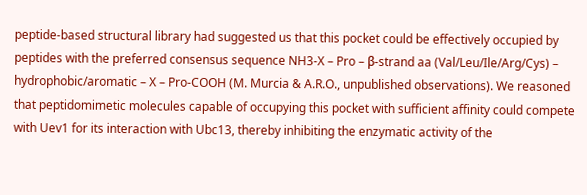peptide-based structural library had suggested us that this pocket could be effectively occupied by peptides with the preferred consensus sequence NH3-X – Pro – β-strand aa (Val/Leu/Ile/Arg/Cys) – hydrophobic/aromatic – X – Pro-COOH (M. Murcia & A.R.O., unpublished observations). We reasoned that peptidomimetic molecules capable of occupying this pocket with sufficient affinity could compete with Uev1 for its interaction with Ubc13, thereby inhibiting the enzymatic activity of the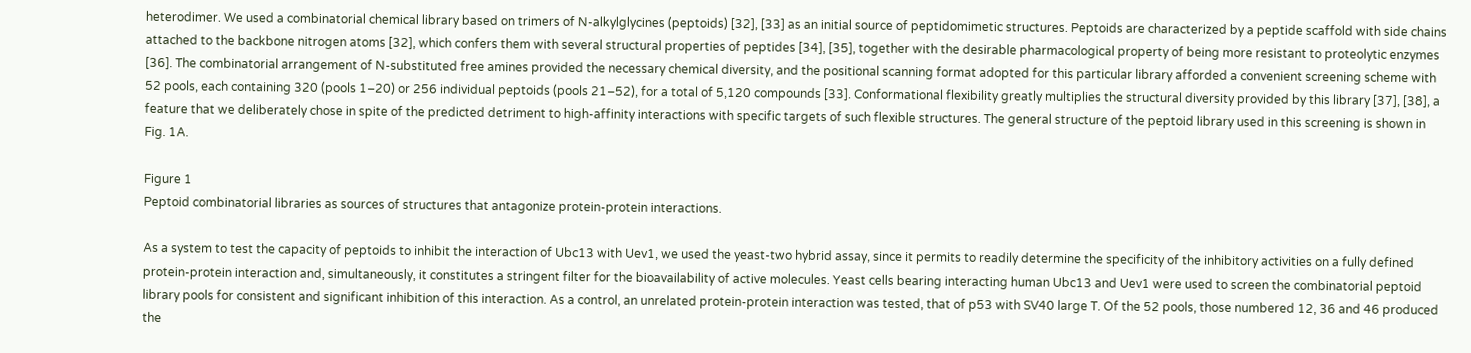heterodimer. We used a combinatorial chemical library based on trimers of N-alkylglycines (peptoids) [32], [33] as an initial source of peptidomimetic structures. Peptoids are characterized by a peptide scaffold with side chains attached to the backbone nitrogen atoms [32], which confers them with several structural properties of peptides [34], [35], together with the desirable pharmacological property of being more resistant to proteolytic enzymes [36]. The combinatorial arrangement of N-substituted free amines provided the necessary chemical diversity, and the positional scanning format adopted for this particular library afforded a convenient screening scheme with 52 pools, each containing 320 (pools 1–20) or 256 individual peptoids (pools 21–52), for a total of 5,120 compounds [33]. Conformational flexibility greatly multiplies the structural diversity provided by this library [37], [38], a feature that we deliberately chose in spite of the predicted detriment to high-affinity interactions with specific targets of such flexible structures. The general structure of the peptoid library used in this screening is shown in Fig. 1A.

Figure 1
Peptoid combinatorial libraries as sources of structures that antagonize protein-protein interactions.

As a system to test the capacity of peptoids to inhibit the interaction of Ubc13 with Uev1, we used the yeast-two hybrid assay, since it permits to readily determine the specificity of the inhibitory activities on a fully defined protein-protein interaction and, simultaneously, it constitutes a stringent filter for the bioavailability of active molecules. Yeast cells bearing interacting human Ubc13 and Uev1 were used to screen the combinatorial peptoid library pools for consistent and significant inhibition of this interaction. As a control, an unrelated protein-protein interaction was tested, that of p53 with SV40 large T. Of the 52 pools, those numbered 12, 36 and 46 produced the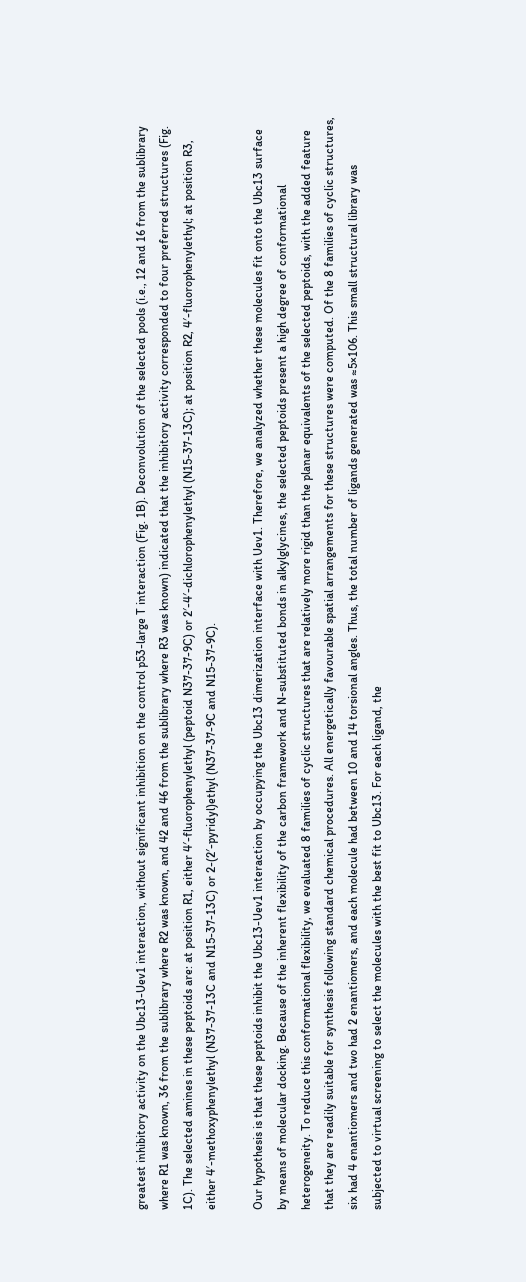greatest inhibitory activity on the Ubc13-Uev1 interaction, without significant inhibition on the control p53-large T interaction (Fig. 1B). Deconvolution of the selected pools (i.e., 12 and 16 from the sublibrary where R1 was known, 36 from the sublibrary where R2 was known, and 42 and 46 from the sublibrary where R3 was known) indicated that the inhibitory activity corresponded to four preferred structures (Fig. 1C). The selected amines in these peptoids are: at position R1, either 4′-fluorophenylethyl (peptoid N37-37-9C) or 2′-4′-dichlorophenylethyl (N15-37-13C); at position R2, 4′-fluorophenylethyl; at position R3, either 4′-methoxyphenylethyl (N37-37-13C and N15-37-13C) or 2-(2′-pyridyl)ethyl (N37-37-9C and N15-37-9C).

Our hypothesis is that these peptoids inhibit the Ubc13-Uev1 interaction by occupying the Ubc13 dimerization interface with Uev1. Therefore, we analyzed whether these molecules fit onto the Ubc13 surface by means of molecular docking. Because of the inherent flexibility of the carbon framework and N-substituted bonds in alkylglycines, the selected peptoids present a high degree of conformational heterogeneity. To reduce this conformational flexibility, we evaluated 8 families of cyclic structures that are relatively more rigid than the planar equivalents of the selected peptoids, with the added feature that they are readily suitable for synthesis following standard chemical procedures. All energetically favourable spatial arrangements for these structures were computed. Of the 8 families of cyclic structures, six had 4 enantiomers and two had 2 enantiomers, and each molecule had between 10 and 14 torsional angles. Thus, the total number of ligands generated was ≈5×106. This small structural library was subjected to virtual screening to select the molecules with the best fit to Ubc13. For each ligand, the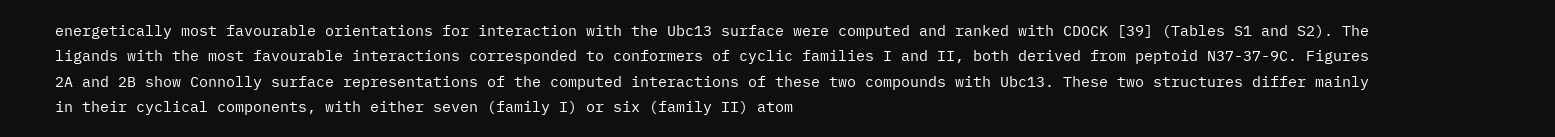energetically most favourable orientations for interaction with the Ubc13 surface were computed and ranked with CDOCK [39] (Tables S1 and S2). The ligands with the most favourable interactions corresponded to conformers of cyclic families I and II, both derived from peptoid N37-37-9C. Figures 2A and 2B show Connolly surface representations of the computed interactions of these two compounds with Ubc13. These two structures differ mainly in their cyclical components, with either seven (family I) or six (family II) atom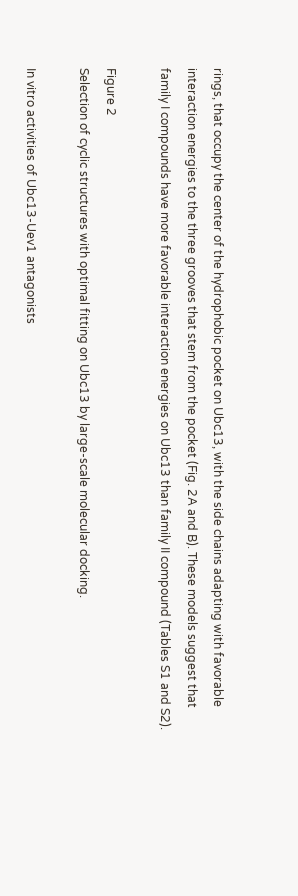rings, that occupy the center of the hydrophobic pocket on Ubc13, with the side chains adapting with favorable interaction energies to the three grooves that stem from the pocket (Fig. 2A and B). These models suggest that family I compounds have more favorable interaction energies on Ubc13 than family II compound (Tables S1 and S2).

Figure 2
Selection of cyclic structures with optimal fitting on Ubc13 by large-scale molecular docking.

In vitro activities of Ubc13-Uev1 antagonists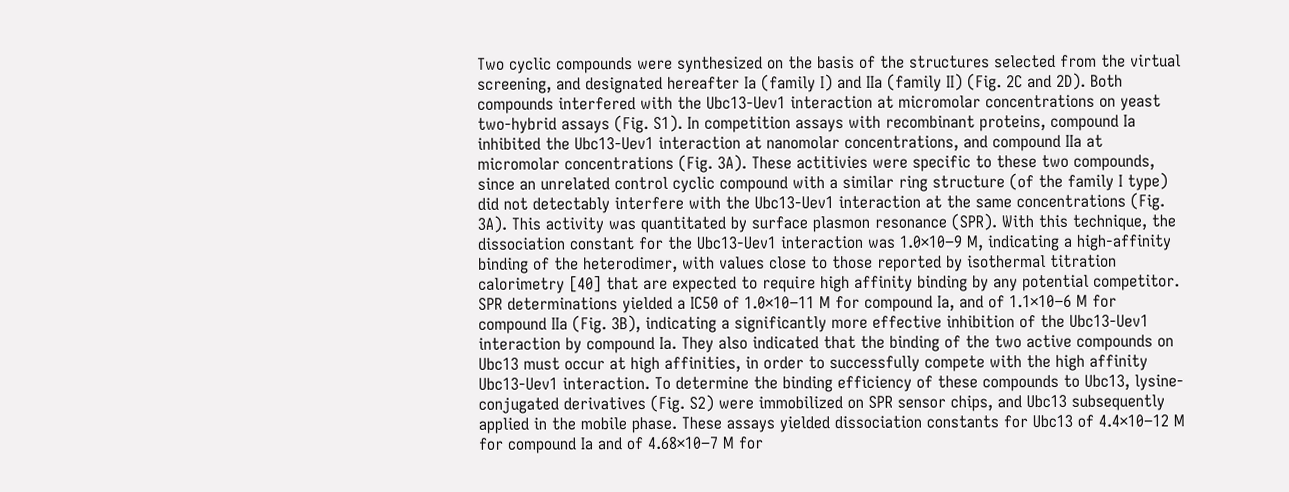Two cyclic compounds were synthesized on the basis of the structures selected from the virtual screening, and designated hereafter Ia (family I) and IIa (family II) (Fig. 2C and 2D). Both compounds interfered with the Ubc13-Uev1 interaction at micromolar concentrations on yeast two-hybrid assays (Fig. S1). In competition assays with recombinant proteins, compound Ia inhibited the Ubc13-Uev1 interaction at nanomolar concentrations, and compound IIa at micromolar concentrations (Fig. 3A). These actitivies were specific to these two compounds, since an unrelated control cyclic compound with a similar ring structure (of the family I type) did not detectably interfere with the Ubc13-Uev1 interaction at the same concentrations (Fig. 3A). This activity was quantitated by surface plasmon resonance (SPR). With this technique, the dissociation constant for the Ubc13-Uev1 interaction was 1.0×10−9 M, indicating a high-affinity binding of the heterodimer, with values close to those reported by isothermal titration calorimetry [40] that are expected to require high affinity binding by any potential competitor. SPR determinations yielded a IC50 of 1.0×10−11 M for compound Ia, and of 1.1×10−6 M for compound IIa (Fig. 3B), indicating a significantly more effective inhibition of the Ubc13-Uev1 interaction by compound Ia. They also indicated that the binding of the two active compounds on Ubc13 must occur at high affinities, in order to successfully compete with the high affinity Ubc13-Uev1 interaction. To determine the binding efficiency of these compounds to Ubc13, lysine-conjugated derivatives (Fig. S2) were immobilized on SPR sensor chips, and Ubc13 subsequently applied in the mobile phase. These assays yielded dissociation constants for Ubc13 of 4.4×10−12 M for compound Ia and of 4.68×10−7 M for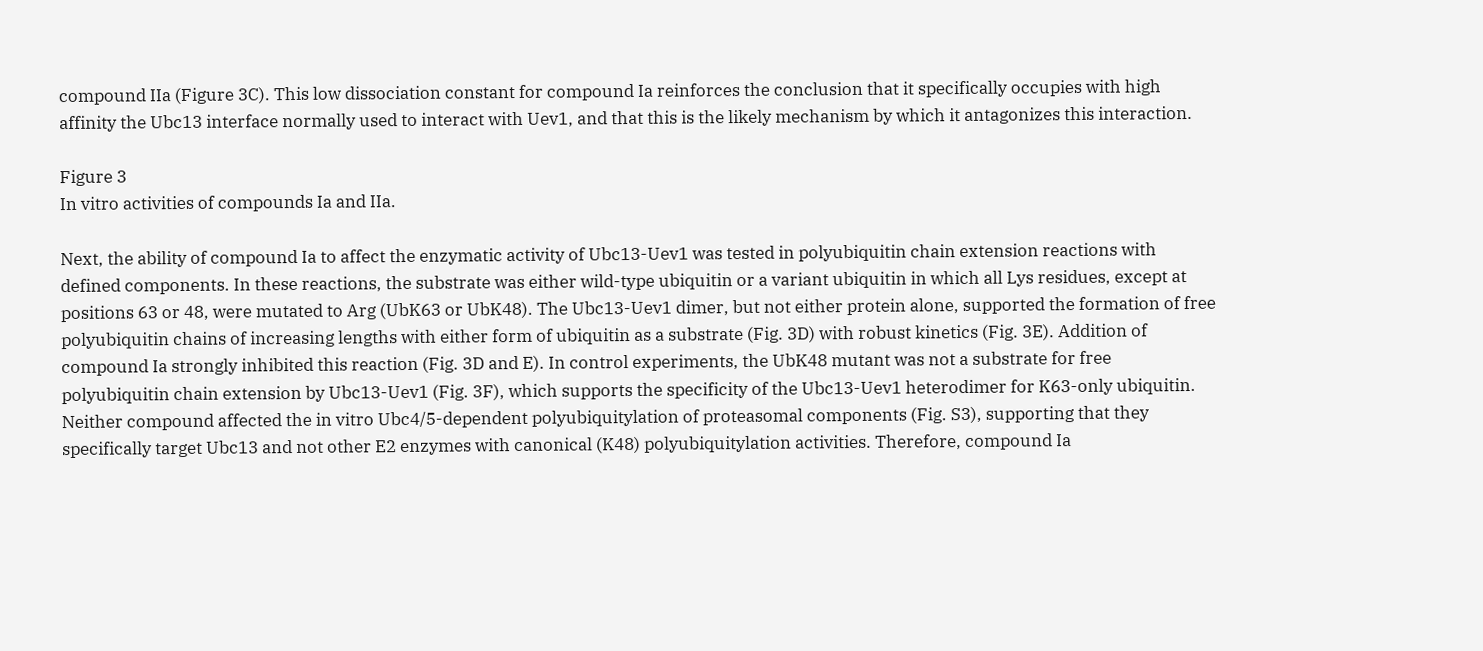compound IIa (Figure 3C). This low dissociation constant for compound Ia reinforces the conclusion that it specifically occupies with high affinity the Ubc13 interface normally used to interact with Uev1, and that this is the likely mechanism by which it antagonizes this interaction.

Figure 3
In vitro activities of compounds Ia and IIa.

Next, the ability of compound Ia to affect the enzymatic activity of Ubc13-Uev1 was tested in polyubiquitin chain extension reactions with defined components. In these reactions, the substrate was either wild-type ubiquitin or a variant ubiquitin in which all Lys residues, except at positions 63 or 48, were mutated to Arg (UbK63 or UbK48). The Ubc13-Uev1 dimer, but not either protein alone, supported the formation of free polyubiquitin chains of increasing lengths with either form of ubiquitin as a substrate (Fig. 3D) with robust kinetics (Fig. 3E). Addition of compound Ia strongly inhibited this reaction (Fig. 3D and E). In control experiments, the UbK48 mutant was not a substrate for free polyubiquitin chain extension by Ubc13-Uev1 (Fig. 3F), which supports the specificity of the Ubc13-Uev1 heterodimer for K63-only ubiquitin. Neither compound affected the in vitro Ubc4/5-dependent polyubiquitylation of proteasomal components (Fig. S3), supporting that they specifically target Ubc13 and not other E2 enzymes with canonical (K48) polyubiquitylation activities. Therefore, compound Ia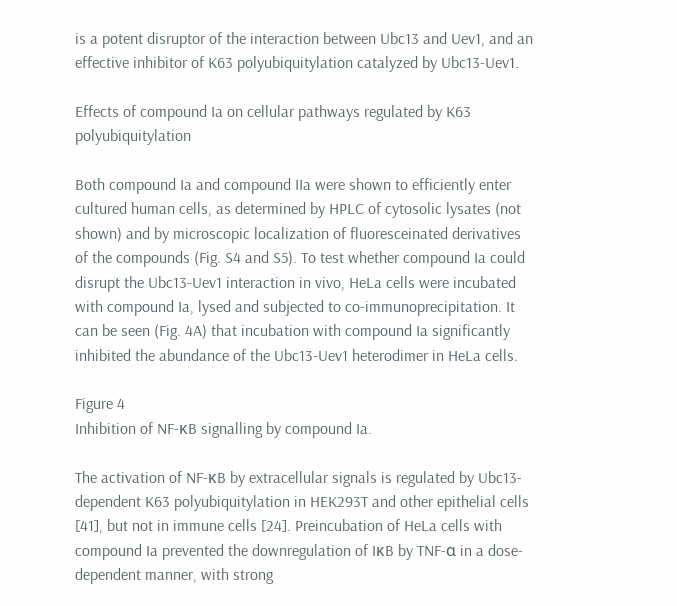is a potent disruptor of the interaction between Ubc13 and Uev1, and an effective inhibitor of K63 polyubiquitylation catalyzed by Ubc13-Uev1.

Effects of compound Ia on cellular pathways regulated by K63 polyubiquitylation

Both compound Ia and compound IIa were shown to efficiently enter cultured human cells, as determined by HPLC of cytosolic lysates (not shown) and by microscopic localization of fluoresceinated derivatives of the compounds (Fig. S4 and S5). To test whether compound Ia could disrupt the Ubc13-Uev1 interaction in vivo, HeLa cells were incubated with compound Ia, lysed and subjected to co-immunoprecipitation. It can be seen (Fig. 4A) that incubation with compound Ia significantly inhibited the abundance of the Ubc13-Uev1 heterodimer in HeLa cells.

Figure 4
Inhibition of NF-κB signalling by compound Ia.

The activation of NF-κB by extracellular signals is regulated by Ubc13-dependent K63 polyubiquitylation in HEK293T and other epithelial cells [41], but not in immune cells [24]. Preincubation of HeLa cells with compound Ia prevented the downregulation of IκB by TNF-α in a dose-dependent manner, with strong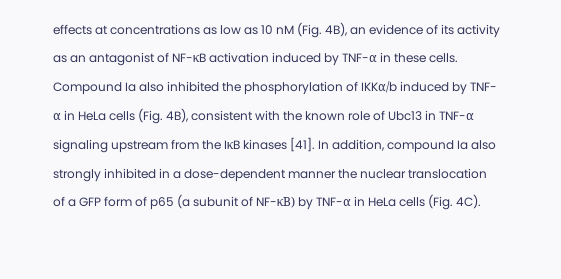effects at concentrations as low as 10 nM (Fig. 4B), an evidence of its activity as an antagonist of NF-κB activation induced by TNF-α in these cells. Compound Ia also inhibited the phosphorylation of IKKα/b induced by TNF-α in HeLa cells (Fig. 4B), consistent with the known role of Ubc13 in TNF-α signaling upstream from the IκB kinases [41]. In addition, compound Ia also strongly inhibited in a dose-dependent manner the nuclear translocation of a GFP form of p65 (a subunit of NF-κB) by TNF-α in HeLa cells (Fig. 4C).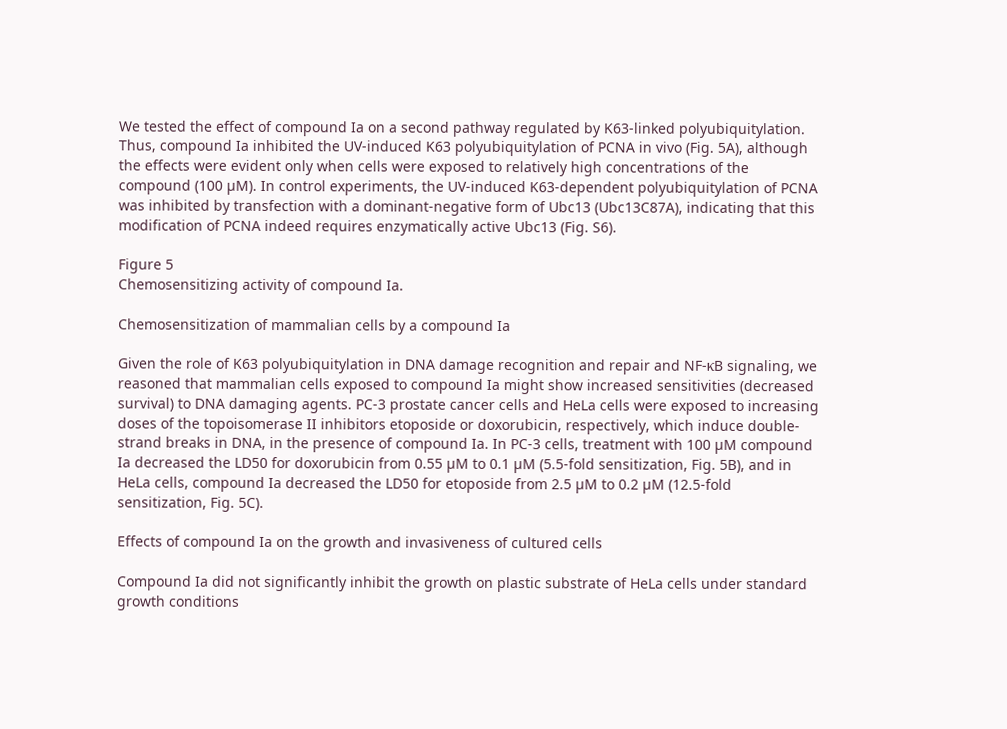We tested the effect of compound Ia on a second pathway regulated by K63-linked polyubiquitylation. Thus, compound Ia inhibited the UV-induced K63 polyubiquitylation of PCNA in vivo (Fig. 5A), although the effects were evident only when cells were exposed to relatively high concentrations of the compound (100 µM). In control experiments, the UV-induced K63-dependent polyubiquitylation of PCNA was inhibited by transfection with a dominant-negative form of Ubc13 (Ubc13C87A), indicating that this modification of PCNA indeed requires enzymatically active Ubc13 (Fig. S6).

Figure 5
Chemosensitizing activity of compound Ia.

Chemosensitization of mammalian cells by a compound Ia

Given the role of K63 polyubiquitylation in DNA damage recognition and repair and NF-κB signaling, we reasoned that mammalian cells exposed to compound Ia might show increased sensitivities (decreased survival) to DNA damaging agents. PC-3 prostate cancer cells and HeLa cells were exposed to increasing doses of the topoisomerase II inhibitors etoposide or doxorubicin, respectively, which induce double-strand breaks in DNA, in the presence of compound Ia. In PC-3 cells, treatment with 100 µM compound Ia decreased the LD50 for doxorubicin from 0.55 µM to 0.1 µM (5.5-fold sensitization, Fig. 5B), and in HeLa cells, compound Ia decreased the LD50 for etoposide from 2.5 µM to 0.2 µM (12.5-fold sensitization, Fig. 5C).

Effects of compound Ia on the growth and invasiveness of cultured cells

Compound Ia did not significantly inhibit the growth on plastic substrate of HeLa cells under standard growth conditions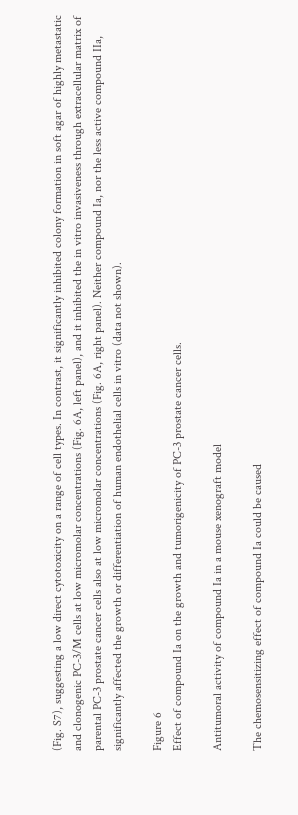(Fig. S7), suggesting a low direct cytotoxicity on a range of cell types. In contrast, it significantly inhibited colony formation in soft agar of highly metastatic and clonogenic PC-3/M cells at low micromolar concentrations (Fig. 6A, left panel), and it inhibited the in vitro invasiveness through extracellular matrix of parental PC-3 prostate cancer cells also at low micromolar concentrations (Fig. 6A, right panel). Neither compound Ia, nor the less active compound IIa, significantly affected the growth or differentiation of human endothelial cells in vitro (data not shown).

Figure 6
Effect of compound Ia on the growth and tumorigenicity of PC-3 prostate cancer cells.

Antitumoral activity of compound Ia in a mouse xenograft model

The chemosensitizing effect of compound Ia could be caused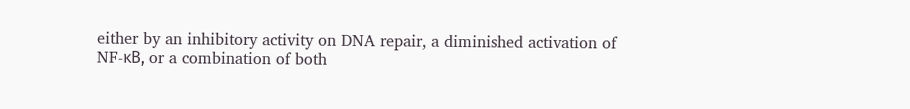either by an inhibitory activity on DNA repair, a diminished activation of NF-κB, or a combination of both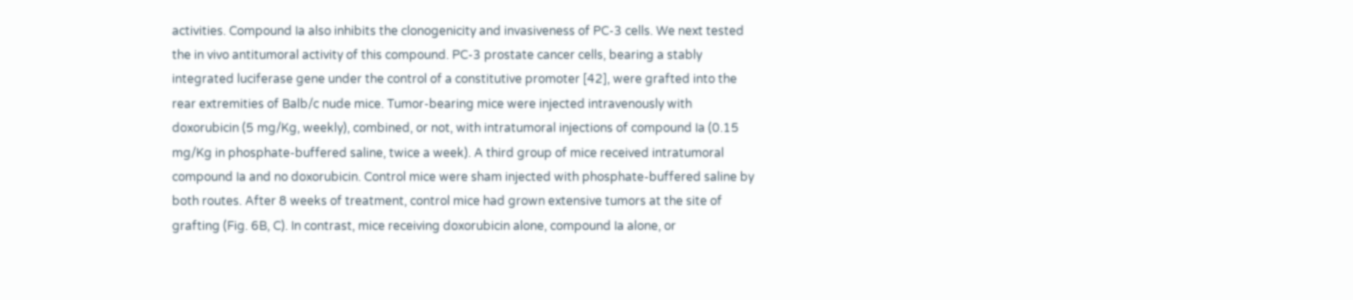activities. Compound Ia also inhibits the clonogenicity and invasiveness of PC-3 cells. We next tested the in vivo antitumoral activity of this compound. PC-3 prostate cancer cells, bearing a stably integrated luciferase gene under the control of a constitutive promoter [42], were grafted into the rear extremities of Balb/c nude mice. Tumor-bearing mice were injected intravenously with doxorubicin (5 mg/Kg, weekly), combined, or not, with intratumoral injections of compound Ia (0.15 mg/Kg in phosphate-buffered saline, twice a week). A third group of mice received intratumoral compound Ia and no doxorubicin. Control mice were sham injected with phosphate-buffered saline by both routes. After 8 weeks of treatment, control mice had grown extensive tumors at the site of grafting (Fig. 6B, C). In contrast, mice receiving doxorubicin alone, compound Ia alone, or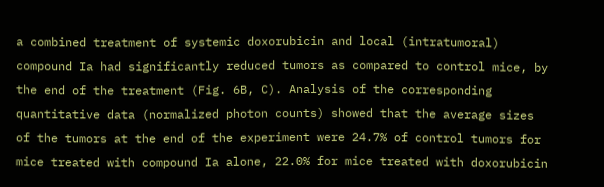a combined treatment of systemic doxorubicin and local (intratumoral) compound Ia had significantly reduced tumors as compared to control mice, by the end of the treatment (Fig. 6B, C). Analysis of the corresponding quantitative data (normalized photon counts) showed that the average sizes of the tumors at the end of the experiment were 24.7% of control tumors for mice treated with compound Ia alone, 22.0% for mice treated with doxorubicin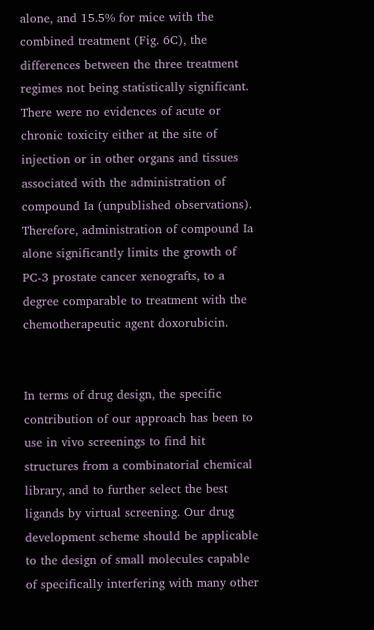alone, and 15.5% for mice with the combined treatment (Fig. 6C), the differences between the three treatment regimes not being statistically significant. There were no evidences of acute or chronic toxicity either at the site of injection or in other organs and tissues associated with the administration of compound Ia (unpublished observations). Therefore, administration of compound Ia alone significantly limits the growth of PC-3 prostate cancer xenografts, to a degree comparable to treatment with the chemotherapeutic agent doxorubicin.


In terms of drug design, the specific contribution of our approach has been to use in vivo screenings to find hit structures from a combinatorial chemical library, and to further select the best ligands by virtual screening. Our drug development scheme should be applicable to the design of small molecules capable of specifically interfering with many other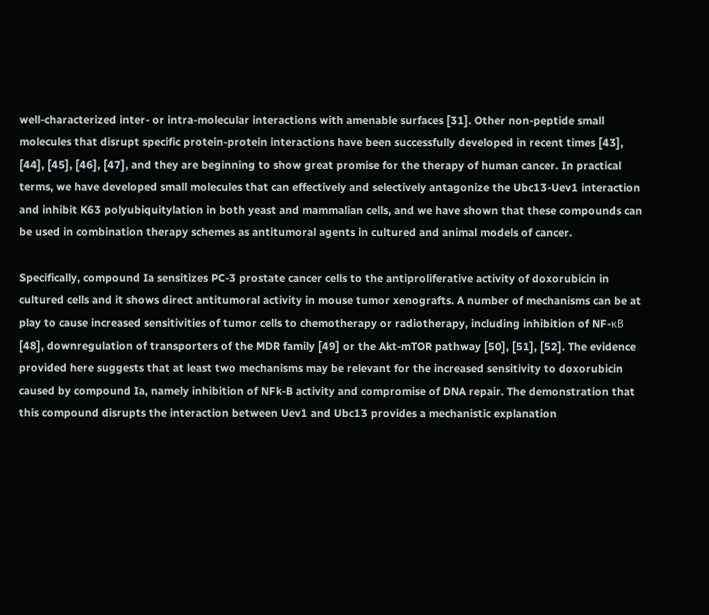well-characterized inter- or intra-molecular interactions with amenable surfaces [31]. Other non-peptide small molecules that disrupt specific protein-protein interactions have been successfully developed in recent times [43], [44], [45], [46], [47], and they are beginning to show great promise for the therapy of human cancer. In practical terms, we have developed small molecules that can effectively and selectively antagonize the Ubc13-Uev1 interaction and inhibit K63 polyubiquitylation in both yeast and mammalian cells, and we have shown that these compounds can be used in combination therapy schemes as antitumoral agents in cultured and animal models of cancer.

Specifically, compound Ia sensitizes PC-3 prostate cancer cells to the antiproliferative activity of doxorubicin in cultured cells and it shows direct antitumoral activity in mouse tumor xenografts. A number of mechanisms can be at play to cause increased sensitivities of tumor cells to chemotherapy or radiotherapy, including inhibition of NF-κB [48], downregulation of transporters of the MDR family [49] or the Akt-mTOR pathway [50], [51], [52]. The evidence provided here suggests that at least two mechanisms may be relevant for the increased sensitivity to doxorubicin caused by compound Ia, namely inhibition of NFk-B activity and compromise of DNA repair. The demonstration that this compound disrupts the interaction between Uev1 and Ubc13 provides a mechanistic explanation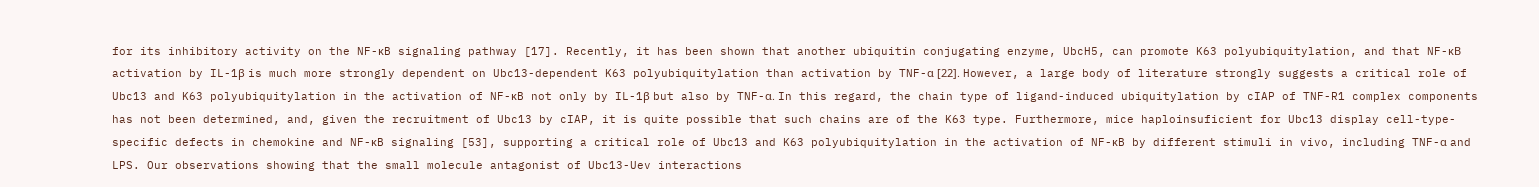for its inhibitory activity on the NF-κB signaling pathway [17]. Recently, it has been shown that another ubiquitin conjugating enzyme, UbcH5, can promote K63 polyubiquitylation, and that NF-κB activation by IL-1β is much more strongly dependent on Ubc13-dependent K63 polyubiquitylation than activation by TNF-α [22]. However, a large body of literature strongly suggests a critical role of Ubc13 and K63 polyubiquitylation in the activation of NF-κB not only by IL-1β but also by TNF-α. In this regard, the chain type of ligand-induced ubiquitylation by cIAP of TNF-R1 complex components has not been determined, and, given the recruitment of Ubc13 by cIAP, it is quite possible that such chains are of the K63 type. Furthermore, mice haploinsuficient for Ubc13 display cell-type-specific defects in chemokine and NF-κB signaling [53], supporting a critical role of Ubc13 and K63 polyubiquitylation in the activation of NF-κB by different stimuli in vivo, including TNF-α and LPS. Our observations showing that the small molecule antagonist of Ubc13-Uev interactions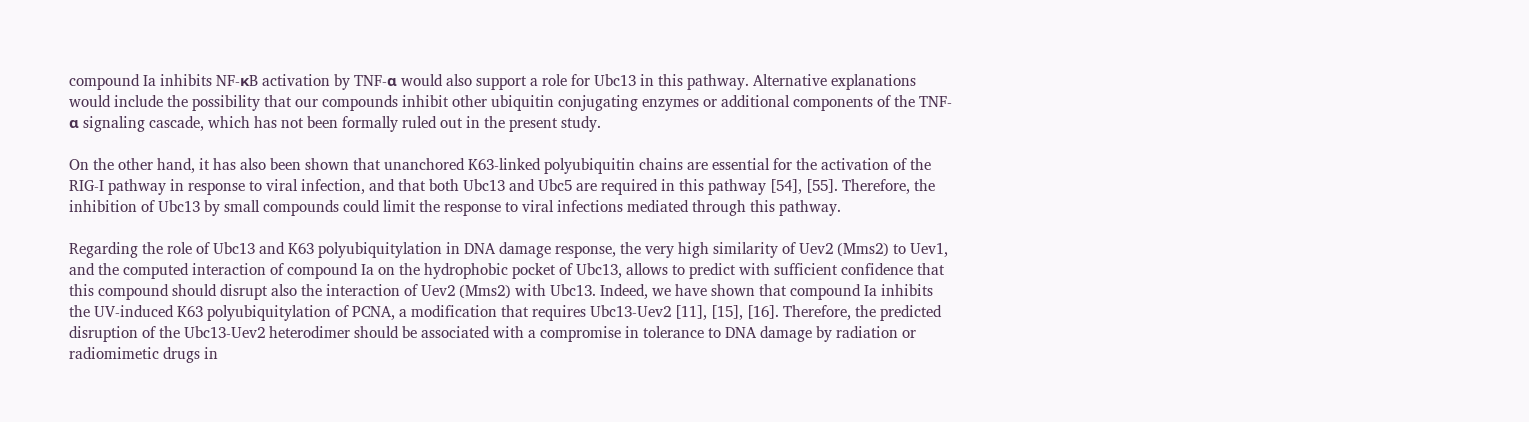compound Ia inhibits NF-κB activation by TNF-α would also support a role for Ubc13 in this pathway. Alternative explanations would include the possibility that our compounds inhibit other ubiquitin conjugating enzymes or additional components of the TNF-α signaling cascade, which has not been formally ruled out in the present study.

On the other hand, it has also been shown that unanchored K63-linked polyubiquitin chains are essential for the activation of the RIG-I pathway in response to viral infection, and that both Ubc13 and Ubc5 are required in this pathway [54], [55]. Therefore, the inhibition of Ubc13 by small compounds could limit the response to viral infections mediated through this pathway.

Regarding the role of Ubc13 and K63 polyubiquitylation in DNA damage response, the very high similarity of Uev2 (Mms2) to Uev1, and the computed interaction of compound Ia on the hydrophobic pocket of Ubc13, allows to predict with sufficient confidence that this compound should disrupt also the interaction of Uev2 (Mms2) with Ubc13. Indeed, we have shown that compound Ia inhibits the UV-induced K63 polyubiquitylation of PCNA, a modification that requires Ubc13-Uev2 [11], [15], [16]. Therefore, the predicted disruption of the Ubc13-Uev2 heterodimer should be associated with a compromise in tolerance to DNA damage by radiation or radiomimetic drugs in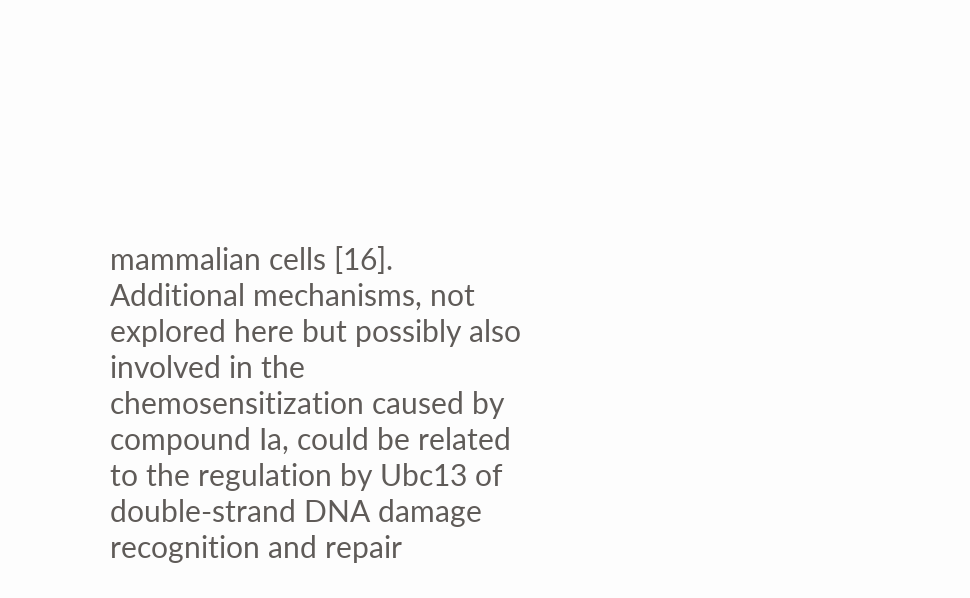mammalian cells [16]. Additional mechanisms, not explored here but possibly also involved in the chemosensitization caused by compound Ia, could be related to the regulation by Ubc13 of double-strand DNA damage recognition and repair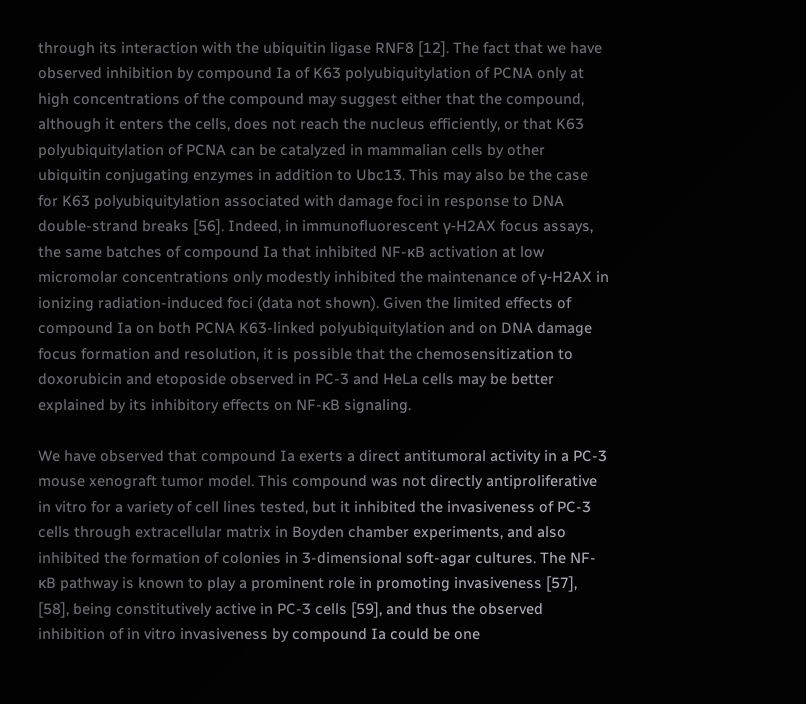through its interaction with the ubiquitin ligase RNF8 [12]. The fact that we have observed inhibition by compound Ia of K63 polyubiquitylation of PCNA only at high concentrations of the compound may suggest either that the compound, although it enters the cells, does not reach the nucleus efficiently, or that K63 polyubiquitylation of PCNA can be catalyzed in mammalian cells by other ubiquitin conjugating enzymes in addition to Ubc13. This may also be the case for K63 polyubiquitylation associated with damage foci in response to DNA double-strand breaks [56]. Indeed, in immunofluorescent γ-H2AX focus assays, the same batches of compound Ia that inhibited NF-κB activation at low micromolar concentrations only modestly inhibited the maintenance of γ-H2AX in ionizing radiation-induced foci (data not shown). Given the limited effects of compound Ia on both PCNA K63-linked polyubiquitylation and on DNA damage focus formation and resolution, it is possible that the chemosensitization to doxorubicin and etoposide observed in PC-3 and HeLa cells may be better explained by its inhibitory effects on NF-κB signaling.

We have observed that compound Ia exerts a direct antitumoral activity in a PC-3 mouse xenograft tumor model. This compound was not directly antiproliferative in vitro for a variety of cell lines tested, but it inhibited the invasiveness of PC-3 cells through extracellular matrix in Boyden chamber experiments, and also inhibited the formation of colonies in 3-dimensional soft-agar cultures. The NF-κB pathway is known to play a prominent role in promoting invasiveness [57], [58], being constitutively active in PC-3 cells [59], and thus the observed inhibition of in vitro invasiveness by compound Ia could be one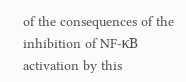of the consequences of the inhibition of NF-κB activation by this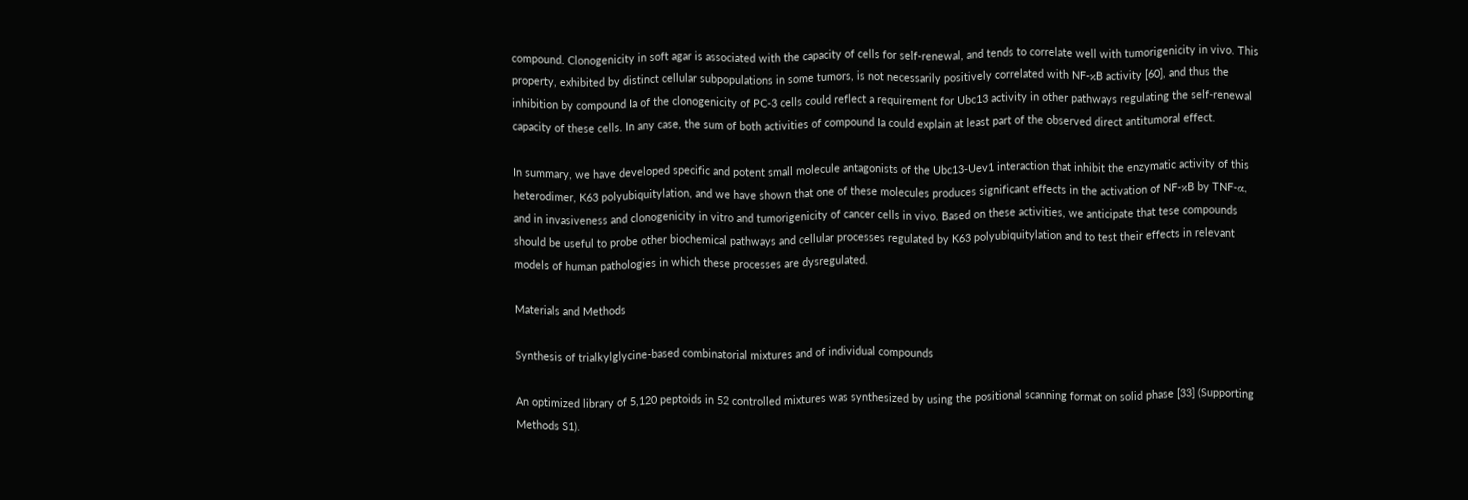compound. Clonogenicity in soft agar is associated with the capacity of cells for self-renewal, and tends to correlate well with tumorigenicity in vivo. This property, exhibited by distinct cellular subpopulations in some tumors, is not necessarily positively correlated with NF-κB activity [60], and thus the inhibition by compound Ia of the clonogenicity of PC-3 cells could reflect a requirement for Ubc13 activity in other pathways regulating the self-renewal capacity of these cells. In any case, the sum of both activities of compound Ia could explain at least part of the observed direct antitumoral effect.

In summary, we have developed specific and potent small molecule antagonists of the Ubc13-Uev1 interaction that inhibit the enzymatic activity of this heterodimer, K63 polyubiquitylation, and we have shown that one of these molecules produces significant effects in the activation of NF-κB by TNF-α, and in invasiveness and clonogenicity in vitro and tumorigenicity of cancer cells in vivo. Based on these activities, we anticipate that tese compounds should be useful to probe other biochemical pathways and cellular processes regulated by K63 polyubiquitylation and to test their effects in relevant models of human pathologies in which these processes are dysregulated.

Materials and Methods

Synthesis of trialkylglycine-based combinatorial mixtures and of individual compounds

An optimized library of 5,120 peptoids in 52 controlled mixtures was synthesized by using the positional scanning format on solid phase [33] (Supporting Methods S1).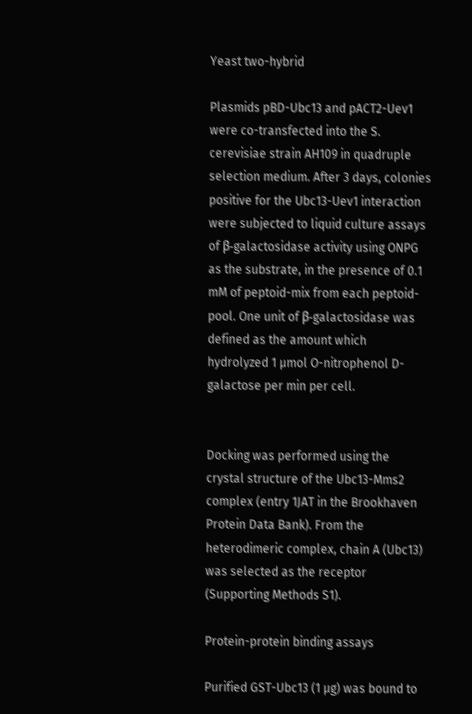Yeast two-hybrid

Plasmids pBD-Ubc13 and pACT2-Uev1 were co-transfected into the S. cerevisiae strain AH109 in quadruple selection medium. After 3 days, colonies positive for the Ubc13-Uev1 interaction were subjected to liquid culture assays of β-galactosidase activity using ONPG as the substrate, in the presence of 0.1 mM of peptoid-mix from each peptoid-pool. One unit of β-galactosidase was defined as the amount which hydrolyzed 1 µmol O-nitrophenol D-galactose per min per cell.


Docking was performed using the crystal structure of the Ubc13-Mms2 complex (entry 1JAT in the Brookhaven Protein Data Bank). From the heterodimeric complex, chain A (Ubc13) was selected as the receptor (Supporting Methods S1).

Protein-protein binding assays

Purified GST-Ubc13 (1 µg) was bound to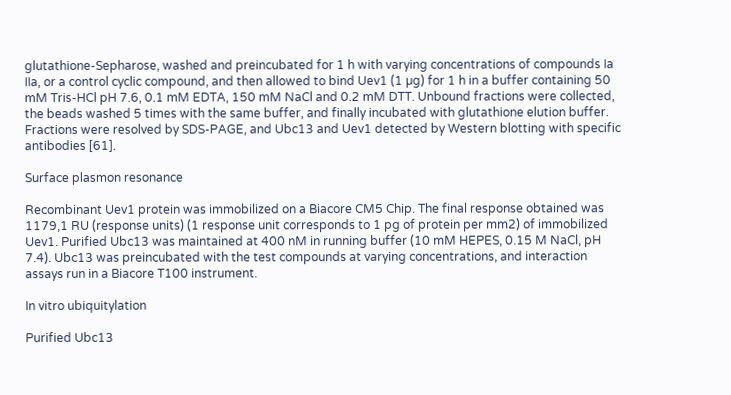glutathione-Sepharose, washed and preincubated for 1 h with varying concentrations of compounds Ia IIa, or a control cyclic compound, and then allowed to bind Uev1 (1 µg) for 1 h in a buffer containing 50 mM Tris-HCl pH 7.6, 0.1 mM EDTA, 150 mM NaCl and 0.2 mM DTT. Unbound fractions were collected, the beads washed 5 times with the same buffer, and finally incubated with glutathione elution buffer. Fractions were resolved by SDS-PAGE, and Ubc13 and Uev1 detected by Western blotting with specific antibodies [61].

Surface plasmon resonance

Recombinant Uev1 protein was immobilized on a Biacore CM5 Chip. The final response obtained was 1179,1 RU (response units) (1 response unit corresponds to 1 pg of protein per mm2) of immobilized Uev1. Purified Ubc13 was maintained at 400 nM in running buffer (10 mM HEPES, 0.15 M NaCl, pH 7.4). Ubc13 was preincubated with the test compounds at varying concentrations, and interaction assays run in a Biacore T100 instrument.

In vitro ubiquitylation

Purified Ubc13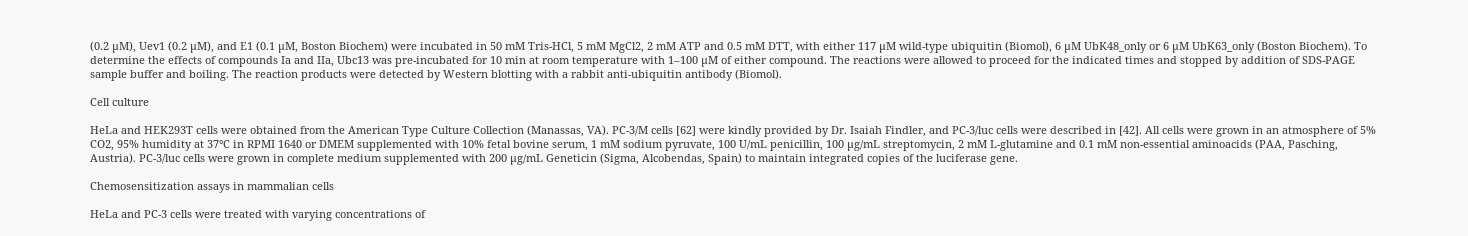(0.2 µM), Uev1 (0.2 µM), and E1 (0.1 µM, Boston Biochem) were incubated in 50 mM Tris-HCl, 5 mM MgCl2, 2 mM ATP and 0.5 mM DTT, with either 117 µM wild-type ubiquitin (Biomol), 6 µM UbK48_only or 6 µM UbK63_only (Boston Biochem). To determine the effects of compounds Ia and IIa, Ubc13 was pre-incubated for 10 min at room temperature with 1–100 µM of either compound. The reactions were allowed to proceed for the indicated times and stopped by addition of SDS-PAGE sample buffer and boiling. The reaction products were detected by Western blotting with a rabbit anti-ubiquitin antibody (Biomol).

Cell culture

HeLa and HEK293T cells were obtained from the American Type Culture Collection (Manassas, VA). PC-3/M cells [62] were kindly provided by Dr. Isaiah Findler, and PC-3/luc cells were described in [42]. All cells were grown in an atmosphere of 5% CO2, 95% humidity at 37°C in RPMI 1640 or DMEM supplemented with 10% fetal bovine serum, 1 mM sodium pyruvate, 100 U/mL penicillin, 100 µg/mL streptomycin, 2 mM L-glutamine and 0.1 mM non-essential aminoacids (PAA, Pasching, Austria). PC-3/luc cells were grown in complete medium supplemented with 200 µg/mL Geneticin (Sigma, Alcobendas, Spain) to maintain integrated copies of the luciferase gene.

Chemosensitization assays in mammalian cells

HeLa and PC-3 cells were treated with varying concentrations of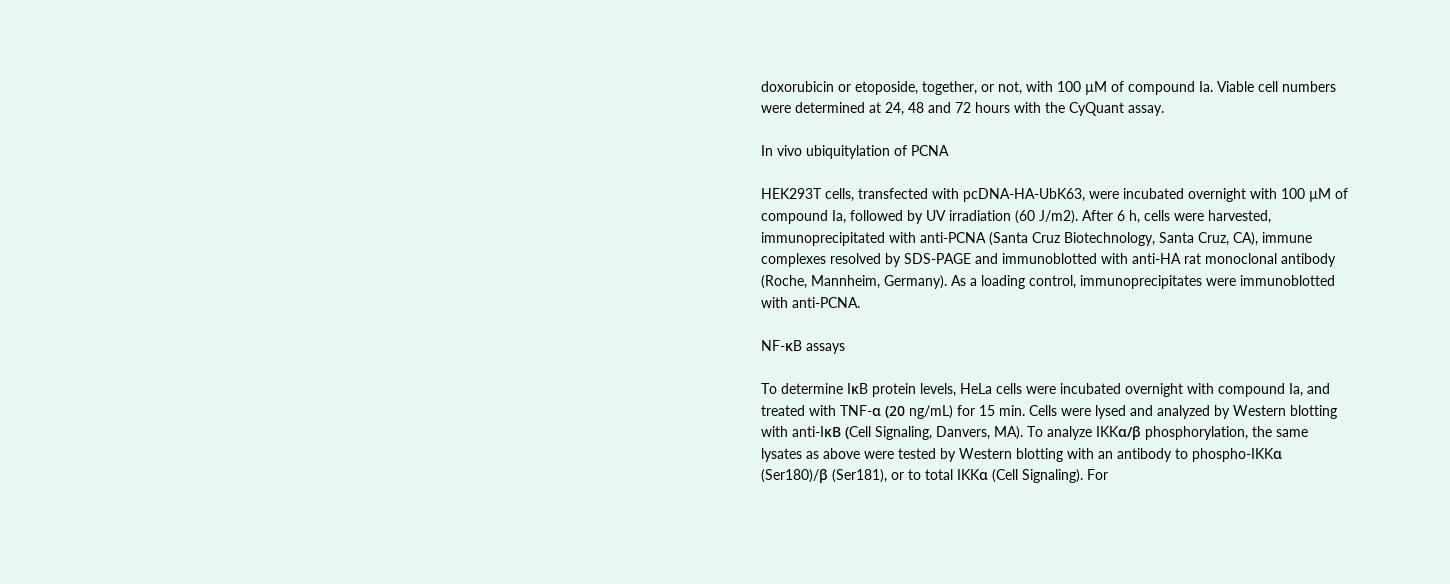doxorubicin or etoposide, together, or not, with 100 µM of compound Ia. Viable cell numbers were determined at 24, 48 and 72 hours with the CyQuant assay.

In vivo ubiquitylation of PCNA

HEK293T cells, transfected with pcDNA-HA-UbK63, were incubated overnight with 100 µM of compound Ia, followed by UV irradiation (60 J/m2). After 6 h, cells were harvested, immunoprecipitated with anti-PCNA (Santa Cruz Biotechnology, Santa Cruz, CA), immune complexes resolved by SDS-PAGE and immunoblotted with anti-HA rat monoclonal antibody (Roche, Mannheim, Germany). As a loading control, immunoprecipitates were immunoblotted with anti-PCNA.

NF-κB assays

To determine IκB protein levels, HeLa cells were incubated overnight with compound Ia, and treated with TNF-α (20 ng/mL) for 15 min. Cells were lysed and analyzed by Western blotting with anti-IκB (Cell Signaling, Danvers, MA). To analyze IKKα/β phosphorylation, the same lysates as above were tested by Western blotting with an antibody to phospho-IKKα (Ser180)/β (Ser181), or to total IKKα (Cell Signaling). For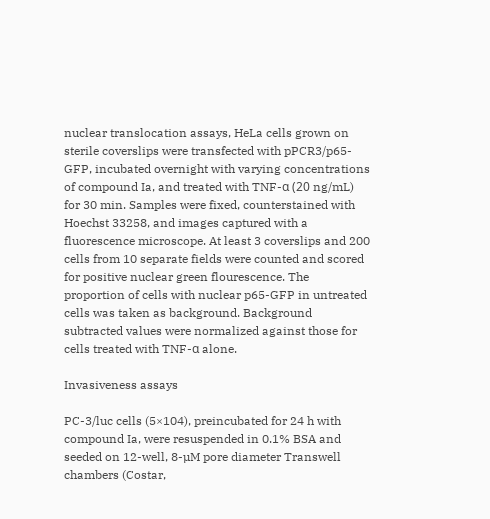nuclear translocation assays, HeLa cells grown on sterile coverslips were transfected with pPCR3/p65-GFP, incubated overnight with varying concentrations of compound Ia, and treated with TNF-α (20 ng/mL) for 30 min. Samples were fixed, counterstained with Hoechst 33258, and images captured with a fluorescence microscope. At least 3 coverslips and 200 cells from 10 separate fields were counted and scored for positive nuclear green flourescence. The proportion of cells with nuclear p65-GFP in untreated cells was taken as background. Background subtracted values were normalized against those for cells treated with TNF-α alone.

Invasiveness assays

PC-3/luc cells (5×104), preincubated for 24 h with compound Ia, were resuspended in 0.1% BSA and seeded on 12-well, 8-µM pore diameter Transwell chambers (Costar,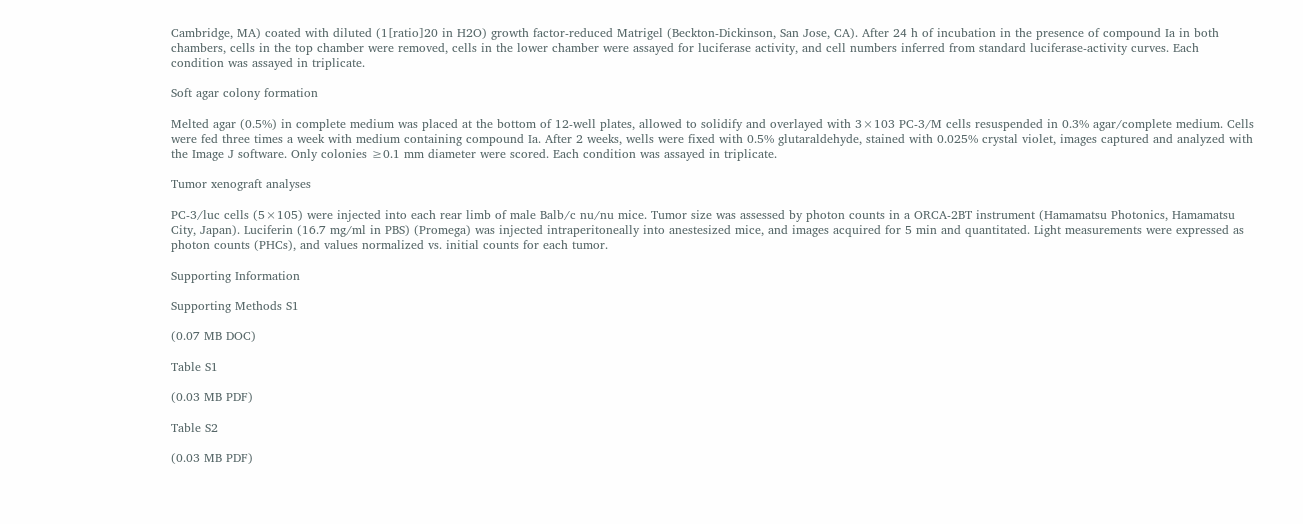Cambridge, MA) coated with diluted (1[ratio]20 in H2O) growth factor-reduced Matrigel (Beckton-Dickinson, San Jose, CA). After 24 h of incubation in the presence of compound Ia in both chambers, cells in the top chamber were removed, cells in the lower chamber were assayed for luciferase activity, and cell numbers inferred from standard luciferase-activity curves. Each condition was assayed in triplicate.

Soft agar colony formation

Melted agar (0.5%) in complete medium was placed at the bottom of 12-well plates, allowed to solidify and overlayed with 3×103 PC-3/M cells resuspended in 0.3% agar/complete medium. Cells were fed three times a week with medium containing compound Ia. After 2 weeks, wells were fixed with 0.5% glutaraldehyde, stained with 0.025% crystal violet, images captured and analyzed with the Image J software. Only colonies ≥0.1 mm diameter were scored. Each condition was assayed in triplicate.

Tumor xenograft analyses

PC-3/luc cells (5×105) were injected into each rear limb of male Balb/c nu/nu mice. Tumor size was assessed by photon counts in a ORCA-2BT instrument (Hamamatsu Photonics, Hamamatsu City, Japan). Luciferin (16.7 mg/ml in PBS) (Promega) was injected intraperitoneally into anestesized mice, and images acquired for 5 min and quantitated. Light measurements were expressed as photon counts (PHCs), and values normalized vs. initial counts for each tumor.

Supporting Information

Supporting Methods S1

(0.07 MB DOC)

Table S1

(0.03 MB PDF)

Table S2

(0.03 MB PDF)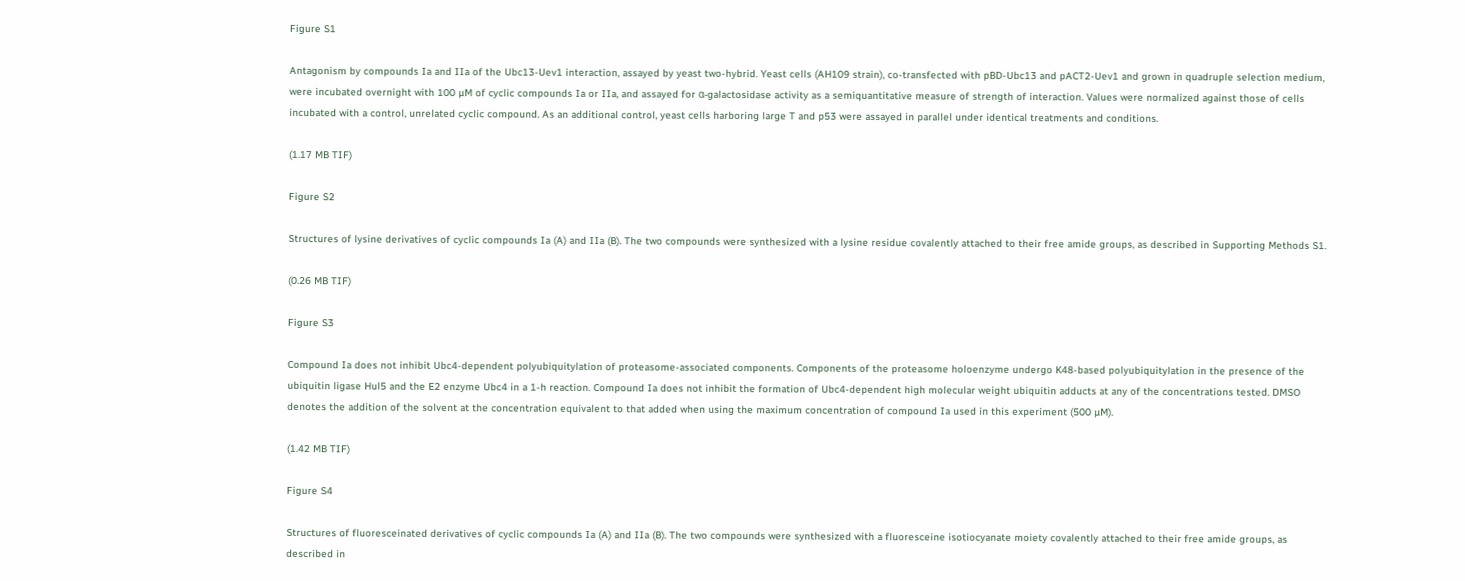Figure S1

Antagonism by compounds Ia and IIa of the Ubc13-Uev1 interaction, assayed by yeast two-hybrid. Yeast cells (AH109 strain), co-transfected with pBD-Ubc13 and pACT2-Uev1 and grown in quadruple selection medium, were incubated overnight with 100 µM of cyclic compounds Ia or IIa, and assayed for α-galactosidase activity as a semiquantitative measure of strength of interaction. Values were normalized against those of cells incubated with a control, unrelated cyclic compound. As an additional control, yeast cells harboring large T and p53 were assayed in parallel under identical treatments and conditions.

(1.17 MB TIF)

Figure S2

Structures of lysine derivatives of cyclic compounds Ia (A) and IIa (B). The two compounds were synthesized with a lysine residue covalently attached to their free amide groups, as described in Supporting Methods S1.

(0.26 MB TIF)

Figure S3

Compound Ia does not inhibit Ubc4-dependent polyubiquitylation of proteasome-associated components. Components of the proteasome holoenzyme undergo K48-based polyubiquitylation in the presence of the ubiquitin ligase Hul5 and the E2 enzyme Ubc4 in a 1-h reaction. Compound Ia does not inhibit the formation of Ubc4-dependent high molecular weight ubiquitin adducts at any of the concentrations tested. DMSO denotes the addition of the solvent at the concentration equivalent to that added when using the maximum concentration of compound Ia used in this experiment (500 µM).

(1.42 MB TIF)

Figure S4

Structures of fluoresceinated derivatives of cyclic compounds Ia (A) and IIa (B). The two compounds were synthesized with a fluoresceine isotiocyanate moiety covalently attached to their free amide groups, as described in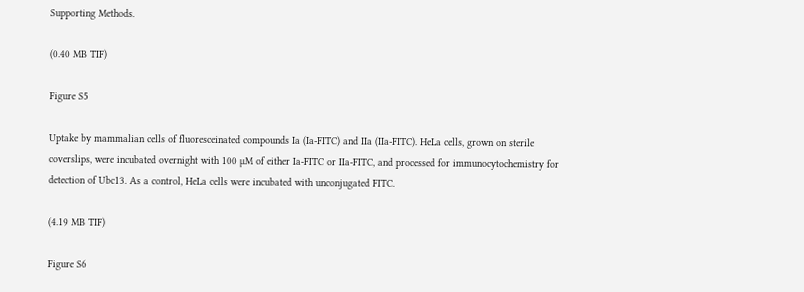Supporting Methods.

(0.40 MB TIF)

Figure S5

Uptake by mammalian cells of fluoresceinated compounds Ia (Ia-FITC) and IIa (IIa-FITC). HeLa cells, grown on sterile coverslips, were incubated overnight with 100 µM of either Ia-FITC or IIa-FITC, and processed for immunocytochemistry for detection of Ubc13. As a control, HeLa cells were incubated with unconjugated FITC.

(4.19 MB TIF)

Figure S6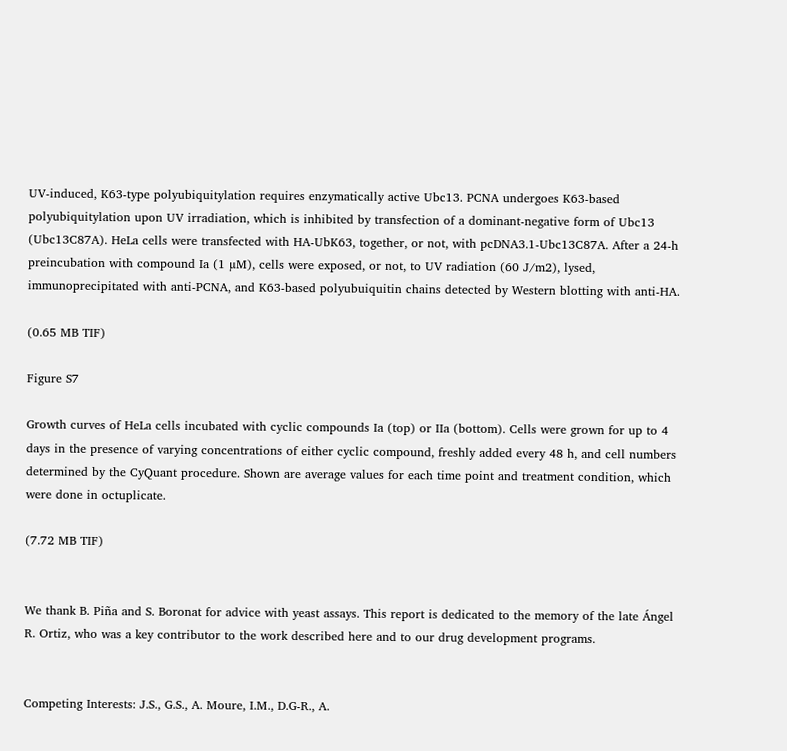UV-induced, K63-type polyubiquitylation requires enzymatically active Ubc13. PCNA undergoes K63-based polyubiquitylation upon UV irradiation, which is inhibited by transfection of a dominant-negative form of Ubc13 (Ubc13C87A). HeLa cells were transfected with HA-UbK63, together, or not, with pcDNA3.1-Ubc13C87A. After a 24-h preincubation with compound Ia (1 µM), cells were exposed, or not, to UV radiation (60 J/m2), lysed, immunoprecipitated with anti-PCNA, and K63-based polyubuiquitin chains detected by Western blotting with anti-HA.

(0.65 MB TIF)

Figure S7

Growth curves of HeLa cells incubated with cyclic compounds Ia (top) or IIa (bottom). Cells were grown for up to 4 days in the presence of varying concentrations of either cyclic compound, freshly added every 48 h, and cell numbers determined by the CyQuant procedure. Shown are average values for each time point and treatment condition, which were done in octuplicate.

(7.72 MB TIF)


We thank B. Piña and S. Boronat for advice with yeast assays. This report is dedicated to the memory of the late Ángel R. Ortiz, who was a key contributor to the work described here and to our drug development programs.


Competing Interests: J.S., G.S., A. Moure, I.M., D.G-R., A.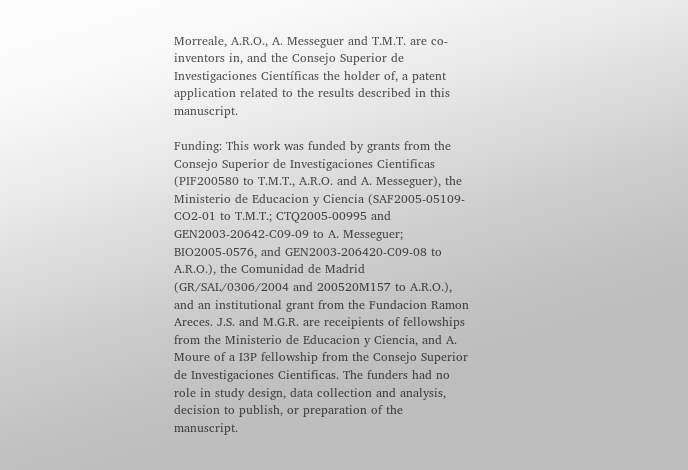Morreale, A.R.O., A. Messeguer and T.M.T. are co-inventors in, and the Consejo Superior de Investigaciones Científicas the holder of, a patent application related to the results described in this manuscript.

Funding: This work was funded by grants from the Consejo Superior de Investigaciones Cientificas (PIF200580 to T.M.T., A.R.O. and A. Messeguer), the Ministerio de Educacion y Ciencia (SAF2005-05109-CO2-01 to T.M.T.; CTQ2005-00995 and GEN2003-20642-C09-09 to A. Messeguer; BIO2005-0576, and GEN2003-206420-C09-08 to A.R.O.), the Comunidad de Madrid (GR/SAL/0306/2004 and 200520M157 to A.R.O.), and an institutional grant from the Fundacion Ramon Areces. J.S. and M.G.R. are receipients of fellowships from the Ministerio de Educacion y Ciencia, and A. Moure of a I3P fellowship from the Consejo Superior de Investigaciones Cientificas. The funders had no role in study design, data collection and analysis, decision to publish, or preparation of the manuscript.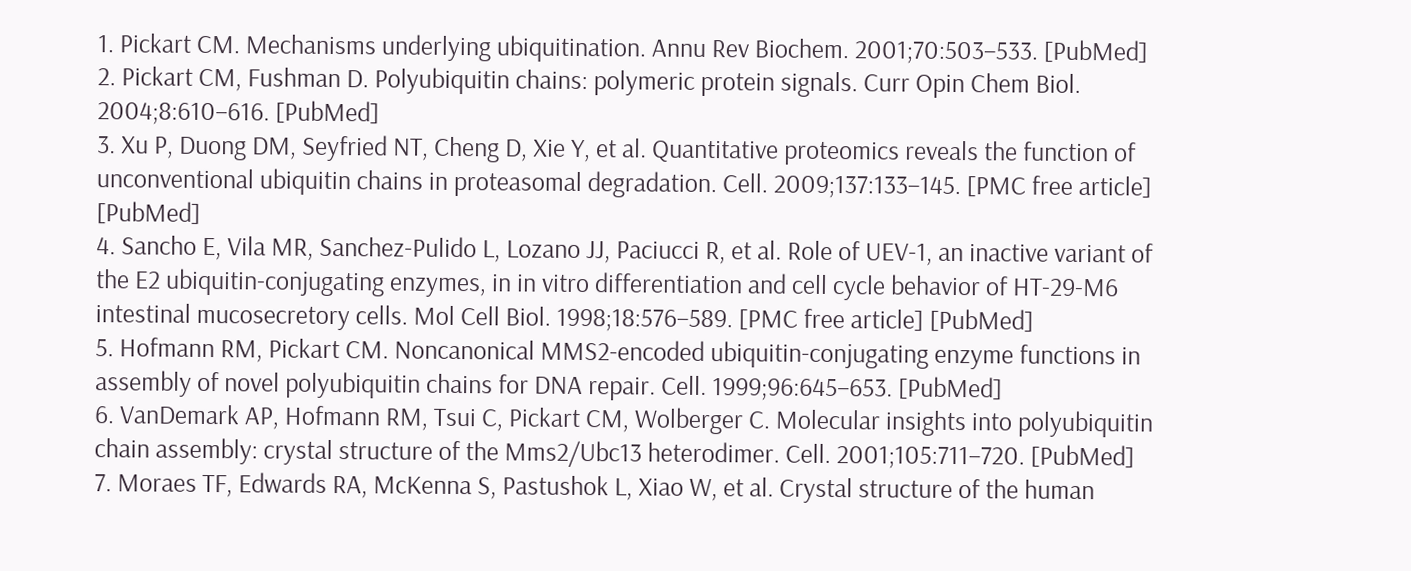1. Pickart CM. Mechanisms underlying ubiquitination. Annu Rev Biochem. 2001;70:503–533. [PubMed]
2. Pickart CM, Fushman D. Polyubiquitin chains: polymeric protein signals. Curr Opin Chem Biol. 2004;8:610–616. [PubMed]
3. Xu P, Duong DM, Seyfried NT, Cheng D, Xie Y, et al. Quantitative proteomics reveals the function of unconventional ubiquitin chains in proteasomal degradation. Cell. 2009;137:133–145. [PMC free article] [PubMed]
4. Sancho E, Vila MR, Sanchez-Pulido L, Lozano JJ, Paciucci R, et al. Role of UEV-1, an inactive variant of the E2 ubiquitin-conjugating enzymes, in in vitro differentiation and cell cycle behavior of HT-29-M6 intestinal mucosecretory cells. Mol Cell Biol. 1998;18:576–589. [PMC free article] [PubMed]
5. Hofmann RM, Pickart CM. Noncanonical MMS2-encoded ubiquitin-conjugating enzyme functions in assembly of novel polyubiquitin chains for DNA repair. Cell. 1999;96:645–653. [PubMed]
6. VanDemark AP, Hofmann RM, Tsui C, Pickart CM, Wolberger C. Molecular insights into polyubiquitin chain assembly: crystal structure of the Mms2/Ubc13 heterodimer. Cell. 2001;105:711–720. [PubMed]
7. Moraes TF, Edwards RA, McKenna S, Pastushok L, Xiao W, et al. Crystal structure of the human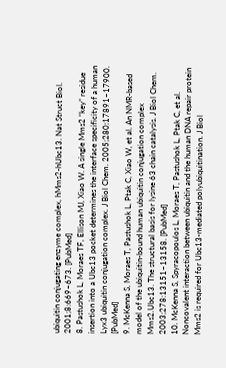ubiquitin conjugating enzyme complex, hMms2-hUbc13. Nat Struct Biol. 2001;8:669–673. [PubMed]
8. Pastushok L, Moraes TF, Ellison MJ, Xiao W. A single Mms2 “key” residue insertion into a Ubc13 pocket determines the interface specificity of a human Lyx3 ubiquitin conjugation complex. J Biol Chem. 2005;280:17891–17900. [PubMed]
9. McKenna S, Moraes T, Pastushok L, Ptak C, Xiao W, et al. An NMR-based model of the ubiquitin-bound human ubiquitin conjugation complex Mms2.Ubc13. The structural basis for lysine 63 chain catalysis. J Biol Chem. 2003;278:13151–13158. [PubMed]
10. McKenna S, Spyracopoulos L, Moraes T, Pastushok L, Ptak C, et al. Noncovalent interaction between ubiquitin and the human DNA repair protein Mms2 is required for Ubc13-mediated polyubiquitination. J Biol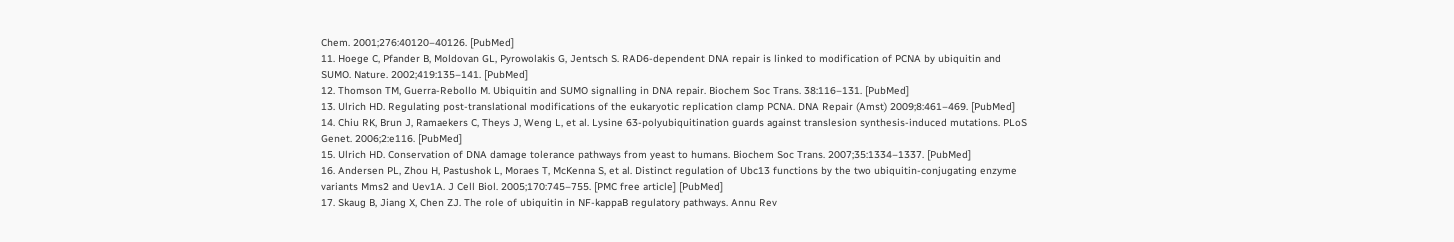Chem. 2001;276:40120–40126. [PubMed]
11. Hoege C, Pfander B, Moldovan GL, Pyrowolakis G, Jentsch S. RAD6-dependent DNA repair is linked to modification of PCNA by ubiquitin and SUMO. Nature. 2002;419:135–141. [PubMed]
12. Thomson TM, Guerra-Rebollo M. Ubiquitin and SUMO signalling in DNA repair. Biochem Soc Trans. 38:116–131. [PubMed]
13. Ulrich HD. Regulating post-translational modifications of the eukaryotic replication clamp PCNA. DNA Repair (Amst) 2009;8:461–469. [PubMed]
14. Chiu RK, Brun J, Ramaekers C, Theys J, Weng L, et al. Lysine 63-polyubiquitination guards against translesion synthesis-induced mutations. PLoS Genet. 2006;2:e116. [PubMed]
15. Ulrich HD. Conservation of DNA damage tolerance pathways from yeast to humans. Biochem Soc Trans. 2007;35:1334–1337. [PubMed]
16. Andersen PL, Zhou H, Pastushok L, Moraes T, McKenna S, et al. Distinct regulation of Ubc13 functions by the two ubiquitin-conjugating enzyme variants Mms2 and Uev1A. J Cell Biol. 2005;170:745–755. [PMC free article] [PubMed]
17. Skaug B, Jiang X, Chen ZJ. The role of ubiquitin in NF-kappaB regulatory pathways. Annu Rev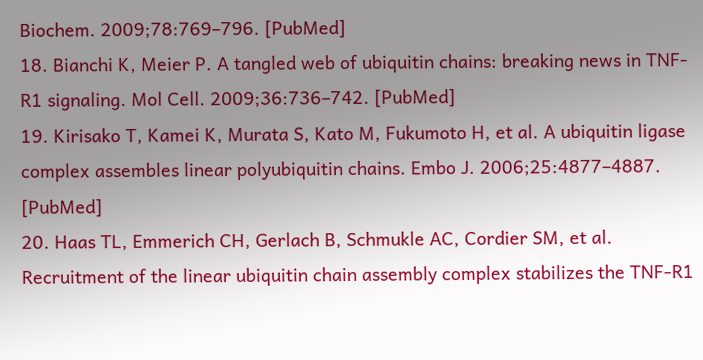Biochem. 2009;78:769–796. [PubMed]
18. Bianchi K, Meier P. A tangled web of ubiquitin chains: breaking news in TNF-R1 signaling. Mol Cell. 2009;36:736–742. [PubMed]
19. Kirisako T, Kamei K, Murata S, Kato M, Fukumoto H, et al. A ubiquitin ligase complex assembles linear polyubiquitin chains. Embo J. 2006;25:4877–4887. [PubMed]
20. Haas TL, Emmerich CH, Gerlach B, Schmukle AC, Cordier SM, et al. Recruitment of the linear ubiquitin chain assembly complex stabilizes the TNF-R1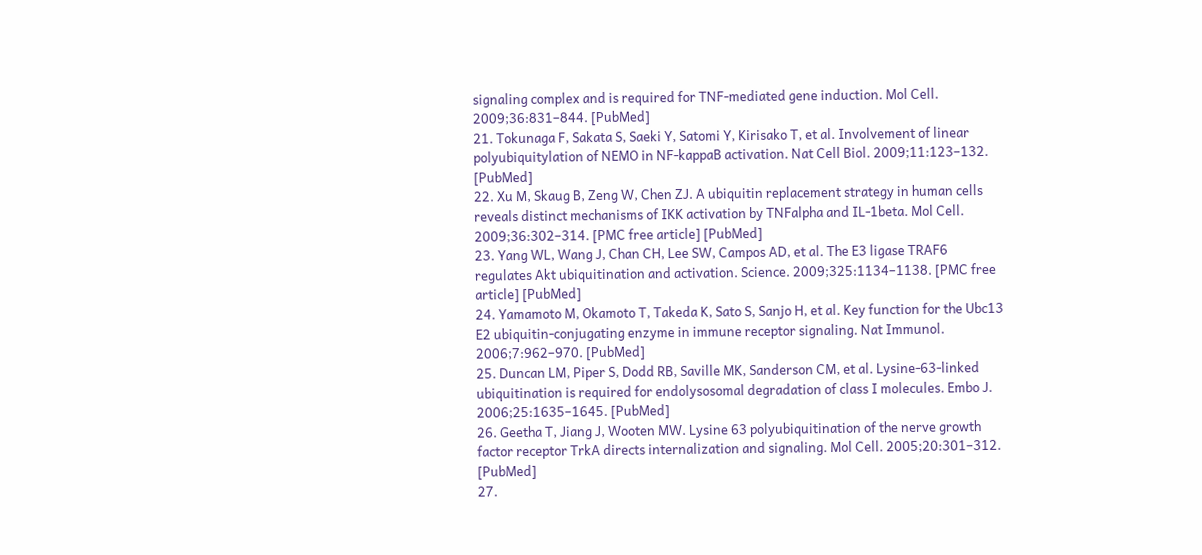signaling complex and is required for TNF-mediated gene induction. Mol Cell. 2009;36:831–844. [PubMed]
21. Tokunaga F, Sakata S, Saeki Y, Satomi Y, Kirisako T, et al. Involvement of linear polyubiquitylation of NEMO in NF-kappaB activation. Nat Cell Biol. 2009;11:123–132. [PubMed]
22. Xu M, Skaug B, Zeng W, Chen ZJ. A ubiquitin replacement strategy in human cells reveals distinct mechanisms of IKK activation by TNFalpha and IL-1beta. Mol Cell. 2009;36:302–314. [PMC free article] [PubMed]
23. Yang WL, Wang J, Chan CH, Lee SW, Campos AD, et al. The E3 ligase TRAF6 regulates Akt ubiquitination and activation. Science. 2009;325:1134–1138. [PMC free article] [PubMed]
24. Yamamoto M, Okamoto T, Takeda K, Sato S, Sanjo H, et al. Key function for the Ubc13 E2 ubiquitin-conjugating enzyme in immune receptor signaling. Nat Immunol. 2006;7:962–970. [PubMed]
25. Duncan LM, Piper S, Dodd RB, Saville MK, Sanderson CM, et al. Lysine-63-linked ubiquitination is required for endolysosomal degradation of class I molecules. Embo J. 2006;25:1635–1645. [PubMed]
26. Geetha T, Jiang J, Wooten MW. Lysine 63 polyubiquitination of the nerve growth factor receptor TrkA directs internalization and signaling. Mol Cell. 2005;20:301–312. [PubMed]
27.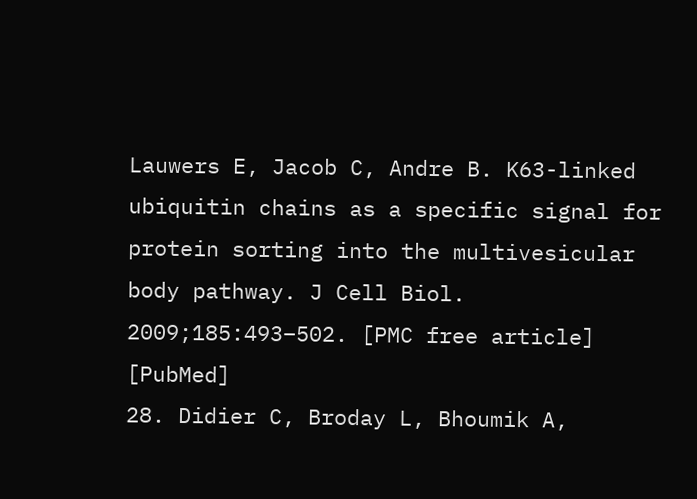Lauwers E, Jacob C, Andre B. K63-linked ubiquitin chains as a specific signal for protein sorting into the multivesicular body pathway. J Cell Biol. 2009;185:493–502. [PMC free article] [PubMed]
28. Didier C, Broday L, Bhoumik A,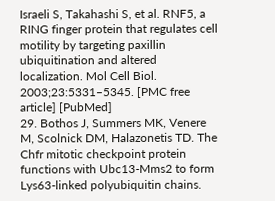Israeli S, Takahashi S, et al. RNF5, a RING finger protein that regulates cell motility by targeting paxillin ubiquitination and altered localization. Mol Cell Biol. 2003;23:5331–5345. [PMC free article] [PubMed]
29. Bothos J, Summers MK, Venere M, Scolnick DM, Halazonetis TD. The Chfr mitotic checkpoint protein functions with Ubc13-Mms2 to form Lys63-linked polyubiquitin chains.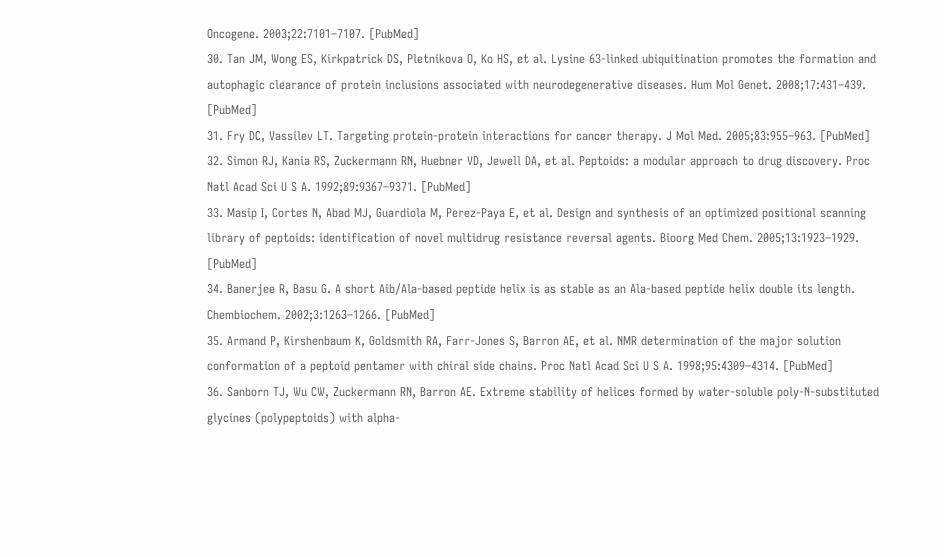Oncogene. 2003;22:7101–7107. [PubMed]
30. Tan JM, Wong ES, Kirkpatrick DS, Pletnikova O, Ko HS, et al. Lysine 63-linked ubiquitination promotes the formation and autophagic clearance of protein inclusions associated with neurodegenerative diseases. Hum Mol Genet. 2008;17:431–439. [PubMed]
31. Fry DC, Vassilev LT. Targeting protein-protein interactions for cancer therapy. J Mol Med. 2005;83:955–963. [PubMed]
32. Simon RJ, Kania RS, Zuckermann RN, Huebner VD, Jewell DA, et al. Peptoids: a modular approach to drug discovery. Proc Natl Acad Sci U S A. 1992;89:9367–9371. [PubMed]
33. Masip I, Cortes N, Abad MJ, Guardiola M, Perez-Paya E, et al. Design and synthesis of an optimized positional scanning library of peptoids: identification of novel multidrug resistance reversal agents. Bioorg Med Chem. 2005;13:1923–1929. [PubMed]
34. Banerjee R, Basu G. A short Aib/Ala-based peptide helix is as stable as an Ala-based peptide helix double its length. Chembiochem. 2002;3:1263–1266. [PubMed]
35. Armand P, Kirshenbaum K, Goldsmith RA, Farr-Jones S, Barron AE, et al. NMR determination of the major solution conformation of a peptoid pentamer with chiral side chains. Proc Natl Acad Sci U S A. 1998;95:4309–4314. [PubMed]
36. Sanborn TJ, Wu CW, Zuckermann RN, Barron AE. Extreme stability of helices formed by water-soluble poly-N-substituted glycines (polypeptoids) with alpha-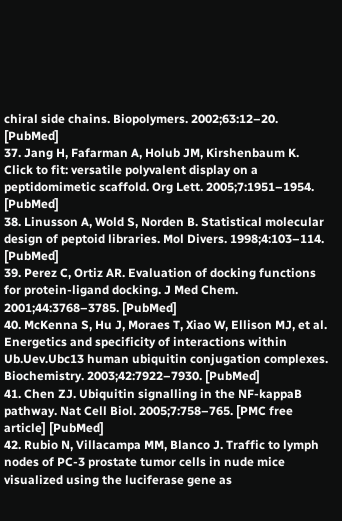chiral side chains. Biopolymers. 2002;63:12–20. [PubMed]
37. Jang H, Fafarman A, Holub JM, Kirshenbaum K. Click to fit: versatile polyvalent display on a peptidomimetic scaffold. Org Lett. 2005;7:1951–1954. [PubMed]
38. Linusson A, Wold S, Norden B. Statistical molecular design of peptoid libraries. Mol Divers. 1998;4:103–114. [PubMed]
39. Perez C, Ortiz AR. Evaluation of docking functions for protein-ligand docking. J Med Chem. 2001;44:3768–3785. [PubMed]
40. McKenna S, Hu J, Moraes T, Xiao W, Ellison MJ, et al. Energetics and specificity of interactions within Ub.Uev.Ubc13 human ubiquitin conjugation complexes. Biochemistry. 2003;42:7922–7930. [PubMed]
41. Chen ZJ. Ubiquitin signalling in the NF-kappaB pathway. Nat Cell Biol. 2005;7:758–765. [PMC free article] [PubMed]
42. Rubio N, Villacampa MM, Blanco J. Traffic to lymph nodes of PC-3 prostate tumor cells in nude mice visualized using the luciferase gene as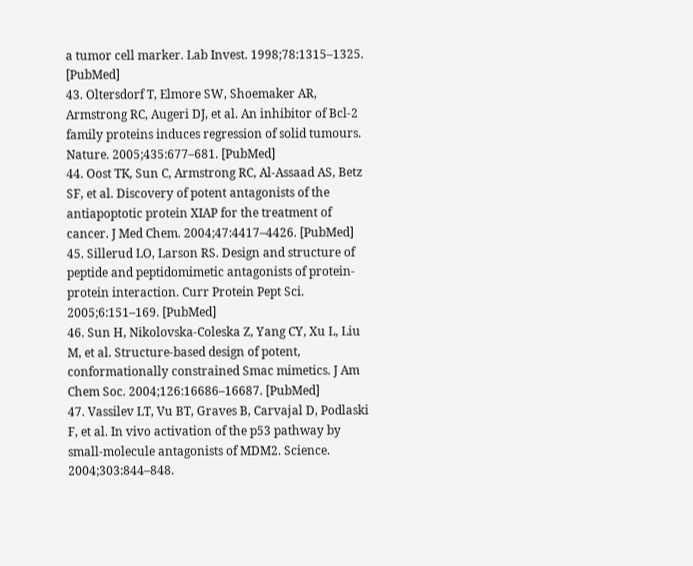a tumor cell marker. Lab Invest. 1998;78:1315–1325. [PubMed]
43. Oltersdorf T, Elmore SW, Shoemaker AR, Armstrong RC, Augeri DJ, et al. An inhibitor of Bcl-2 family proteins induces regression of solid tumours. Nature. 2005;435:677–681. [PubMed]
44. Oost TK, Sun C, Armstrong RC, Al-Assaad AS, Betz SF, et al. Discovery of potent antagonists of the antiapoptotic protein XIAP for the treatment of cancer. J Med Chem. 2004;47:4417–4426. [PubMed]
45. Sillerud LO, Larson RS. Design and structure of peptide and peptidomimetic antagonists of protein-protein interaction. Curr Protein Pept Sci. 2005;6:151–169. [PubMed]
46. Sun H, Nikolovska-Coleska Z, Yang CY, Xu L, Liu M, et al. Structure-based design of potent, conformationally constrained Smac mimetics. J Am Chem Soc. 2004;126:16686–16687. [PubMed]
47. Vassilev LT, Vu BT, Graves B, Carvajal D, Podlaski F, et al. In vivo activation of the p53 pathway by small-molecule antagonists of MDM2. Science. 2004;303:844–848.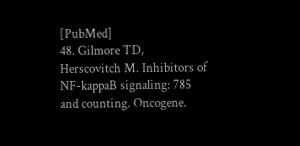[PubMed]
48. Gilmore TD, Herscovitch M. Inhibitors of NF-kappaB signaling: 785 and counting. Oncogene.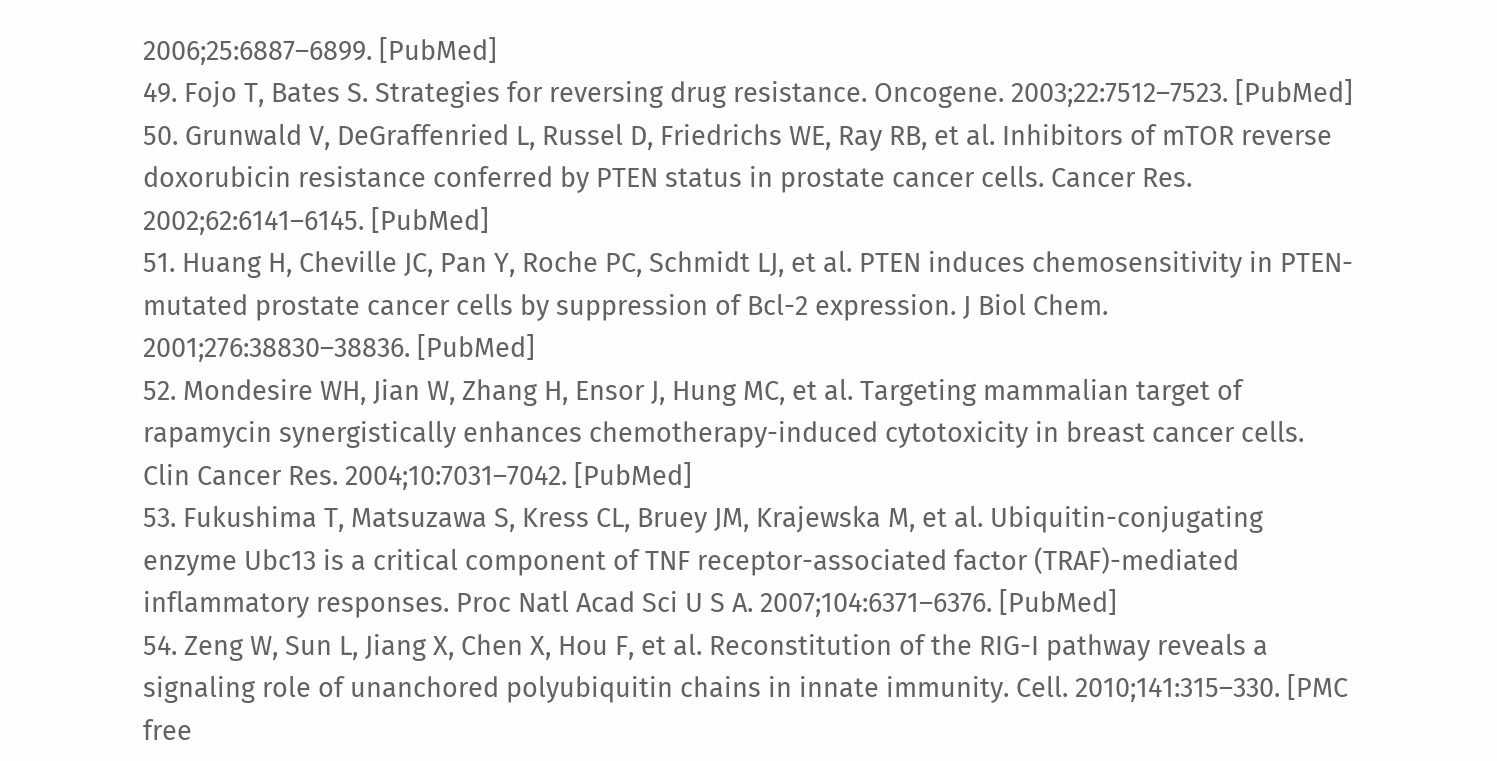2006;25:6887–6899. [PubMed]
49. Fojo T, Bates S. Strategies for reversing drug resistance. Oncogene. 2003;22:7512–7523. [PubMed]
50. Grunwald V, DeGraffenried L, Russel D, Friedrichs WE, Ray RB, et al. Inhibitors of mTOR reverse doxorubicin resistance conferred by PTEN status in prostate cancer cells. Cancer Res. 2002;62:6141–6145. [PubMed]
51. Huang H, Cheville JC, Pan Y, Roche PC, Schmidt LJ, et al. PTEN induces chemosensitivity in PTEN-mutated prostate cancer cells by suppression of Bcl-2 expression. J Biol Chem. 2001;276:38830–38836. [PubMed]
52. Mondesire WH, Jian W, Zhang H, Ensor J, Hung MC, et al. Targeting mammalian target of rapamycin synergistically enhances chemotherapy-induced cytotoxicity in breast cancer cells. Clin Cancer Res. 2004;10:7031–7042. [PubMed]
53. Fukushima T, Matsuzawa S, Kress CL, Bruey JM, Krajewska M, et al. Ubiquitin-conjugating enzyme Ubc13 is a critical component of TNF receptor-associated factor (TRAF)-mediated inflammatory responses. Proc Natl Acad Sci U S A. 2007;104:6371–6376. [PubMed]
54. Zeng W, Sun L, Jiang X, Chen X, Hou F, et al. Reconstitution of the RIG-I pathway reveals a signaling role of unanchored polyubiquitin chains in innate immunity. Cell. 2010;141:315–330. [PMC free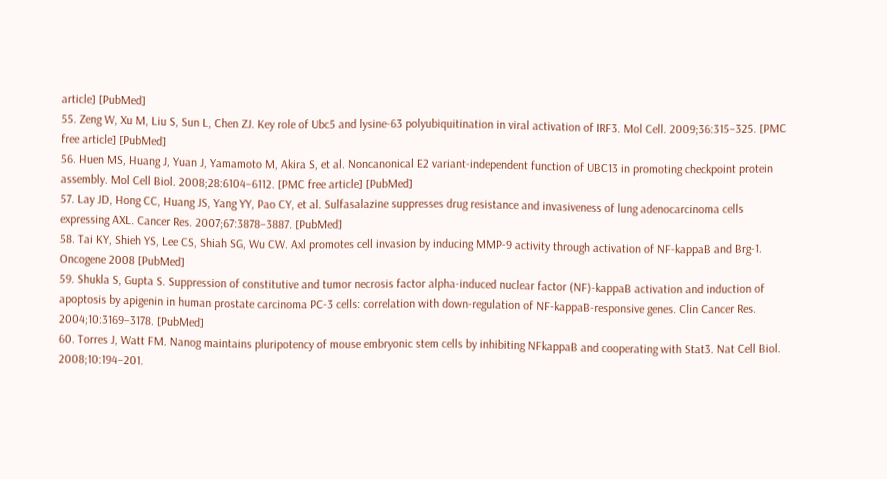article] [PubMed]
55. Zeng W, Xu M, Liu S, Sun L, Chen ZJ. Key role of Ubc5 and lysine-63 polyubiquitination in viral activation of IRF3. Mol Cell. 2009;36:315–325. [PMC free article] [PubMed]
56. Huen MS, Huang J, Yuan J, Yamamoto M, Akira S, et al. Noncanonical E2 variant-independent function of UBC13 in promoting checkpoint protein assembly. Mol Cell Biol. 2008;28:6104–6112. [PMC free article] [PubMed]
57. Lay JD, Hong CC, Huang JS, Yang YY, Pao CY, et al. Sulfasalazine suppresses drug resistance and invasiveness of lung adenocarcinoma cells expressing AXL. Cancer Res. 2007;67:3878–3887. [PubMed]
58. Tai KY, Shieh YS, Lee CS, Shiah SG, Wu CW. Axl promotes cell invasion by inducing MMP-9 activity through activation of NF-kappaB and Brg-1. Oncogene 2008 [PubMed]
59. Shukla S, Gupta S. Suppression of constitutive and tumor necrosis factor alpha-induced nuclear factor (NF)-kappaB activation and induction of apoptosis by apigenin in human prostate carcinoma PC-3 cells: correlation with down-regulation of NF-kappaB-responsive genes. Clin Cancer Res. 2004;10:3169–3178. [PubMed]
60. Torres J, Watt FM. Nanog maintains pluripotency of mouse embryonic stem cells by inhibiting NFkappaB and cooperating with Stat3. Nat Cell Biol. 2008;10:194–201.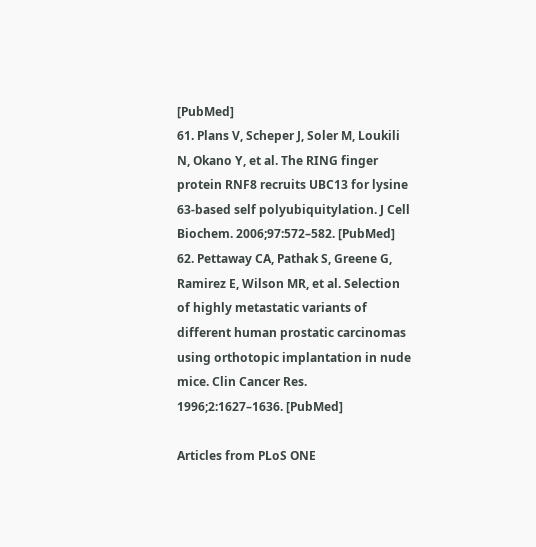[PubMed]
61. Plans V, Scheper J, Soler M, Loukili N, Okano Y, et al. The RING finger protein RNF8 recruits UBC13 for lysine 63-based self polyubiquitylation. J Cell Biochem. 2006;97:572–582. [PubMed]
62. Pettaway CA, Pathak S, Greene G, Ramirez E, Wilson MR, et al. Selection of highly metastatic variants of different human prostatic carcinomas using orthotopic implantation in nude mice. Clin Cancer Res. 1996;2:1627–1636. [PubMed]

Articles from PLoS ONE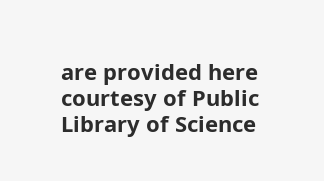are provided here courtesy of Public Library of Science